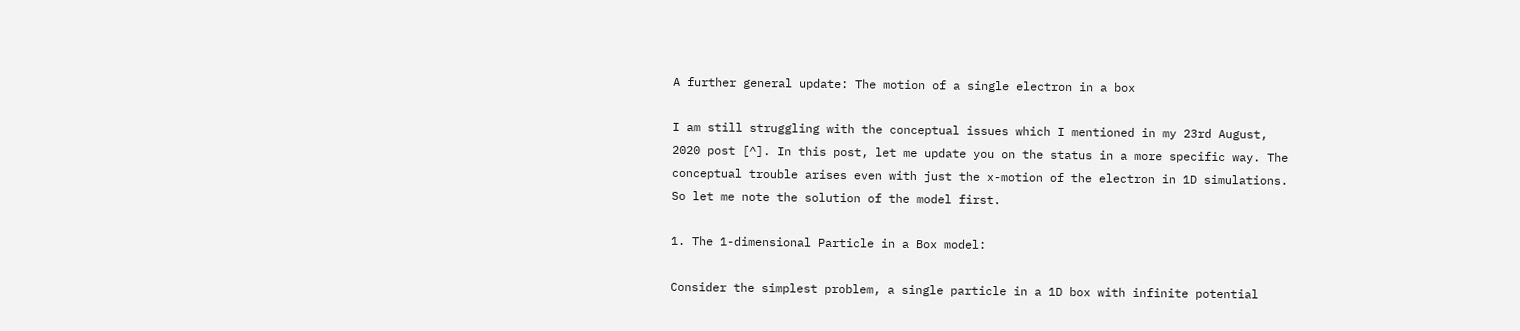A further general update: The motion of a single electron in a box

I am still struggling with the conceptual issues which I mentioned in my 23rd August, 2020 post [^]. In this post, let me update you on the status in a more specific way. The conceptual trouble arises even with just the x-motion of the electron in 1D simulations. So let me note the solution of the model first.

1. The 1-dimensional Particle in a Box model:

Consider the simplest problem, a single particle in a 1D box with infinite potential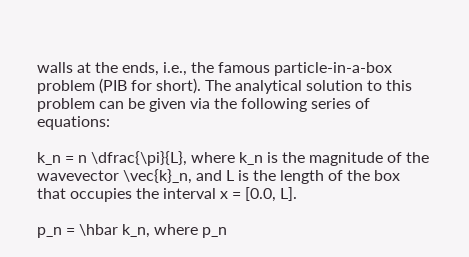walls at the ends, i.e., the famous particle-in-a-box problem (PIB for short). The analytical solution to this problem can be given via the following series of equations:

k_n = n \dfrac{\pi}{L}, where k_n is the magnitude of the wavevector \vec{k}_n, and L is the length of the box that occupies the interval x = [0.0, L].

p_n = \hbar k_n, where p_n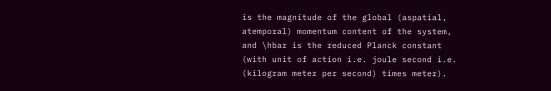is the magnitude of the global (aspatial, atemporal) momentum content of the system, and \hbar is the reduced Planck constant (with unit of action i.e. joule second i.e. (kilogram meter per second) times meter).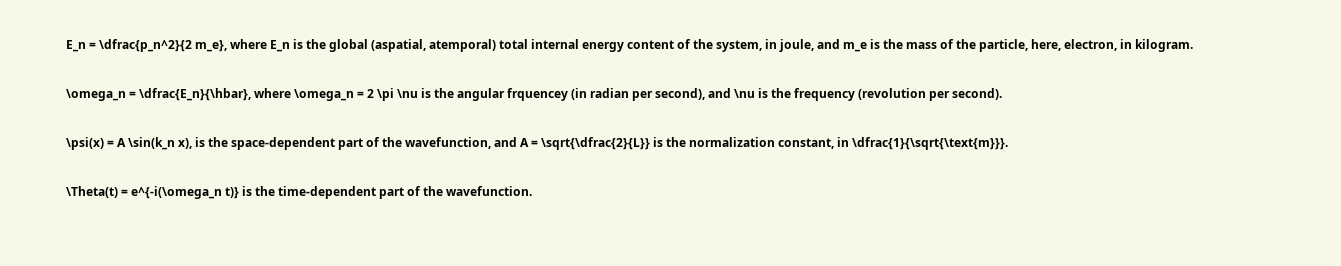E_n = \dfrac{p_n^2}{2 m_e}, where E_n is the global (aspatial, atemporal) total internal energy content of the system, in joule, and m_e is the mass of the particle, here, electron, in kilogram.

\omega_n = \dfrac{E_n}{\hbar}, where \omega_n = 2 \pi \nu is the angular frquencey (in radian per second), and \nu is the frequency (revolution per second).

\psi(x) = A \sin(k_n x), is the space-dependent part of the wavefunction, and A = \sqrt{\dfrac{2}{L}} is the normalization constant, in \dfrac{1}{\sqrt{\text{m}}}.

\Theta(t) = e^{-i(\omega_n t)} is the time-dependent part of the wavefunction.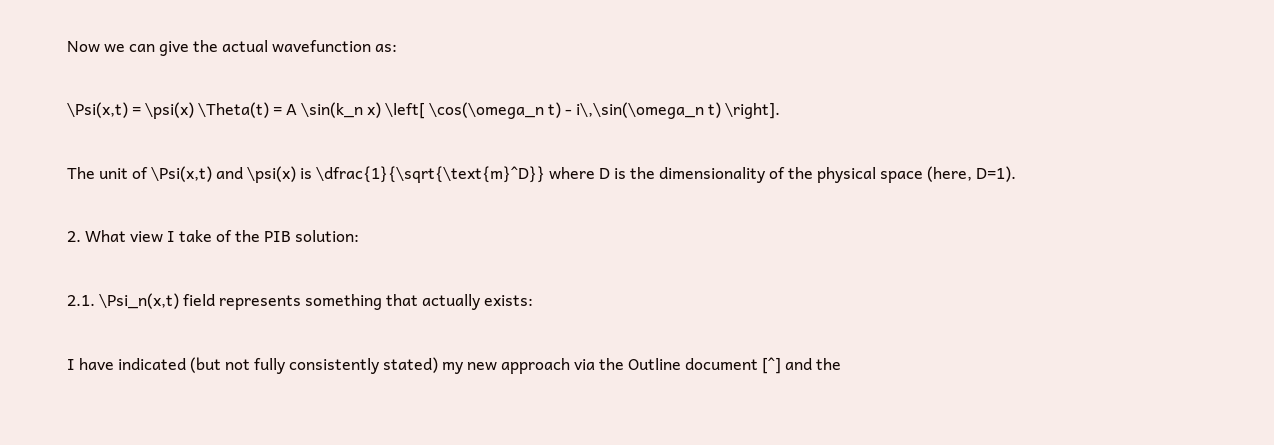Now we can give the actual wavefunction as:

\Psi(x,t) = \psi(x) \Theta(t) = A \sin(k_n x) \left[ \cos(\omega_n t) - i\,\sin(\omega_n t) \right].

The unit of \Psi(x,t) and \psi(x) is \dfrac{1}{\sqrt{\text{m}^D}} where D is the dimensionality of the physical space (here, D=1).

2. What view I take of the PIB solution:

2.1. \Psi_n(x,t) field represents something that actually exists:

I have indicated (but not fully consistently stated) my new approach via the Outline document [^] and the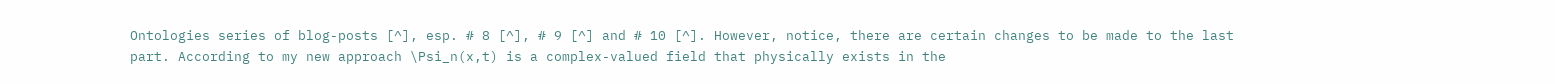Ontologies series of blog-posts [^], esp. # 8 [^], # 9 [^] and # 10 [^]. However, notice, there are certain changes to be made to the last part. According to my new approach \Psi_n(x,t) is a complex-valued field that physically exists in the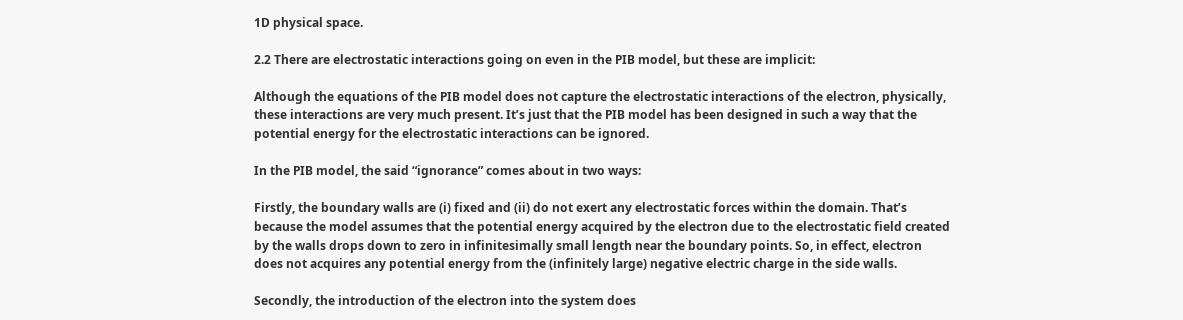1D physical space.

2.2 There are electrostatic interactions going on even in the PIB model, but these are implicit:

Although the equations of the PIB model does not capture the electrostatic interactions of the electron, physically, these interactions are very much present. It’s just that the PIB model has been designed in such a way that the potential energy for the electrostatic interactions can be ignored.

In the PIB model, the said “ignorance” comes about in two ways:

Firstly, the boundary walls are (i) fixed and (ii) do not exert any electrostatic forces within the domain. That’s because the model assumes that the potential energy acquired by the electron due to the electrostatic field created by the walls drops down to zero in infinitesimally small length near the boundary points. So, in effect, electron does not acquires any potential energy from the (infinitely large) negative electric charge in the side walls.

Secondly, the introduction of the electron into the system does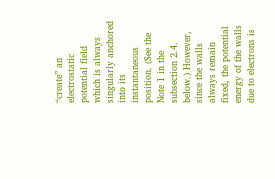“create” an electrostatic potential field which is always singularly anchored into its instantaneous position. (See the Note 1 in the subsection 2.4. below.) However, since the walls always remain fixed, the potential energy of the walls due to electrons is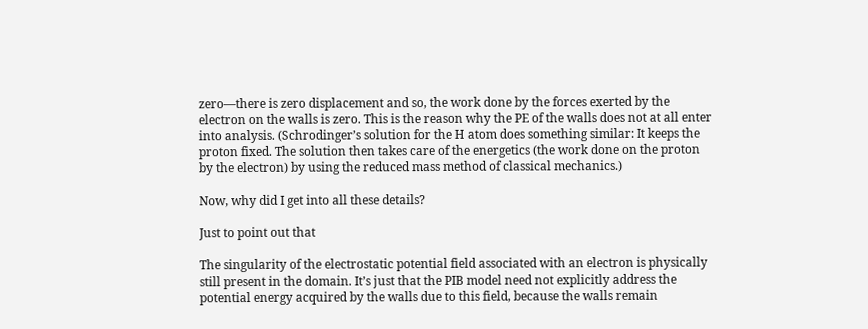zero—there is zero displacement and so, the work done by the forces exerted by the electron on the walls is zero. This is the reason why the PE of the walls does not at all enter into analysis. (Schrodinger’s solution for the H atom does something similar: It keeps the proton fixed. The solution then takes care of the energetics (the work done on the proton by the electron) by using the reduced mass method of classical mechanics.)

Now, why did I get into all these details?

Just to point out that

The singularity of the electrostatic potential field associated with an electron is physically still present in the domain. It’s just that the PIB model need not explicitly address the potential energy acquired by the walls due to this field, because the walls remain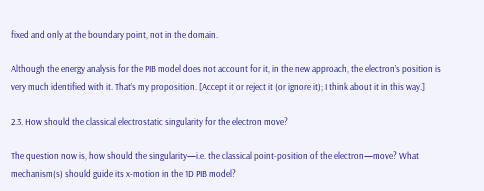fixed and only at the boundary point, not in the domain.

Although the energy analysis for the PIB model does not account for it, in the new approach, the electron’s position is very much identified with it. That’s my proposition. [Accept it or reject it (or ignore it); I think about it in this way.]

2.3. How should the classical electrostatic singularity for the electron move?

The question now is, how should the singularity—i.e. the classical point-position of the electron—move? What mechanism(s) should guide its x-motion in the 1D PIB model?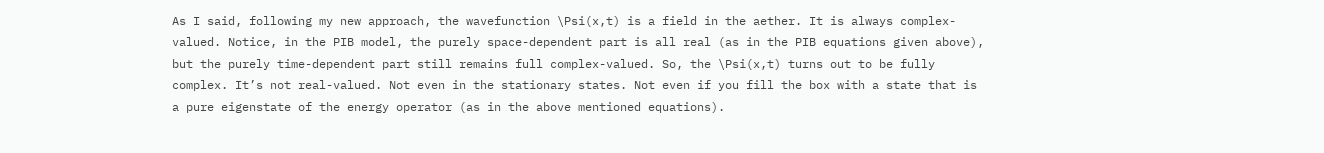As I said, following my new approach, the wavefunction \Psi(x,t) is a field in the aether. It is always complex-valued. Notice, in the PIB model, the purely space-dependent part is all real (as in the PIB equations given above), but the purely time-dependent part still remains full complex-valued. So, the \Psi(x,t) turns out to be fully complex. It’s not real-valued. Not even in the stationary states. Not even if you fill the box with a state that is a pure eigenstate of the energy operator (as in the above mentioned equations).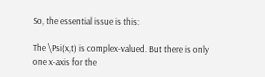So, the essential issue is this:

The \Psi(x,t) is complex-valued. But there is only one x-axis for the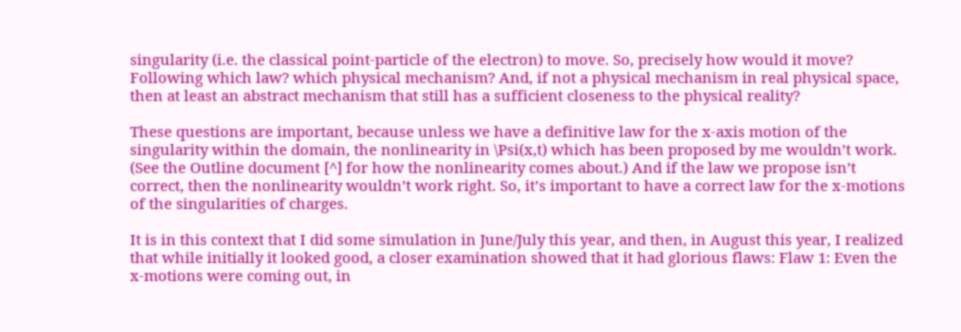singularity (i.e. the classical point-particle of the electron) to move. So, precisely how would it move? Following which law? which physical mechanism? And, if not a physical mechanism in real physical space, then at least an abstract mechanism that still has a sufficient closeness to the physical reality?

These questions are important, because unless we have a definitive law for the x-axis motion of the singularity within the domain, the nonlinearity in \Psi(x,t) which has been proposed by me wouldn’t work. (See the Outline document [^] for how the nonlinearity comes about.) And if the law we propose isn’t correct, then the nonlinearity wouldn’t work right. So, it’s important to have a correct law for the x-motions of the singularities of charges.

It is in this context that I did some simulation in June/July this year, and then, in August this year, I realized that while initially it looked good, a closer examination showed that it had glorious flaws: Flaw 1: Even the x-motions were coming out, in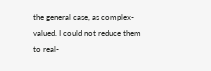the general case, as complex-valued. I could not reduce them to real-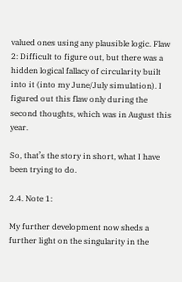valued ones using any plausible logic. Flaw 2: Difficult to figure out, but there was a hidden logical fallacy of circularity built into it (into my June/July simulation). I figured out this flaw only during the second thoughts, which was in August this year.

So, that’s the story in short, what I have been trying to do.

2.4. Note 1:

My further development now sheds a further light on the singularity in the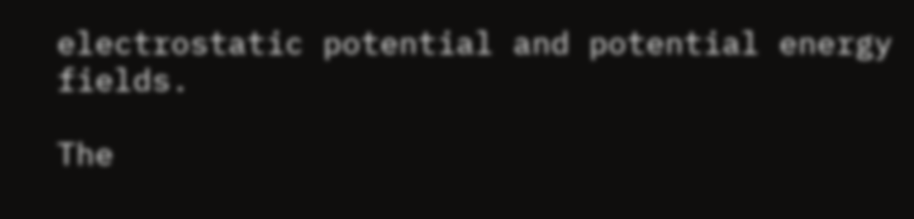electrostatic potential and potential energy fields.

The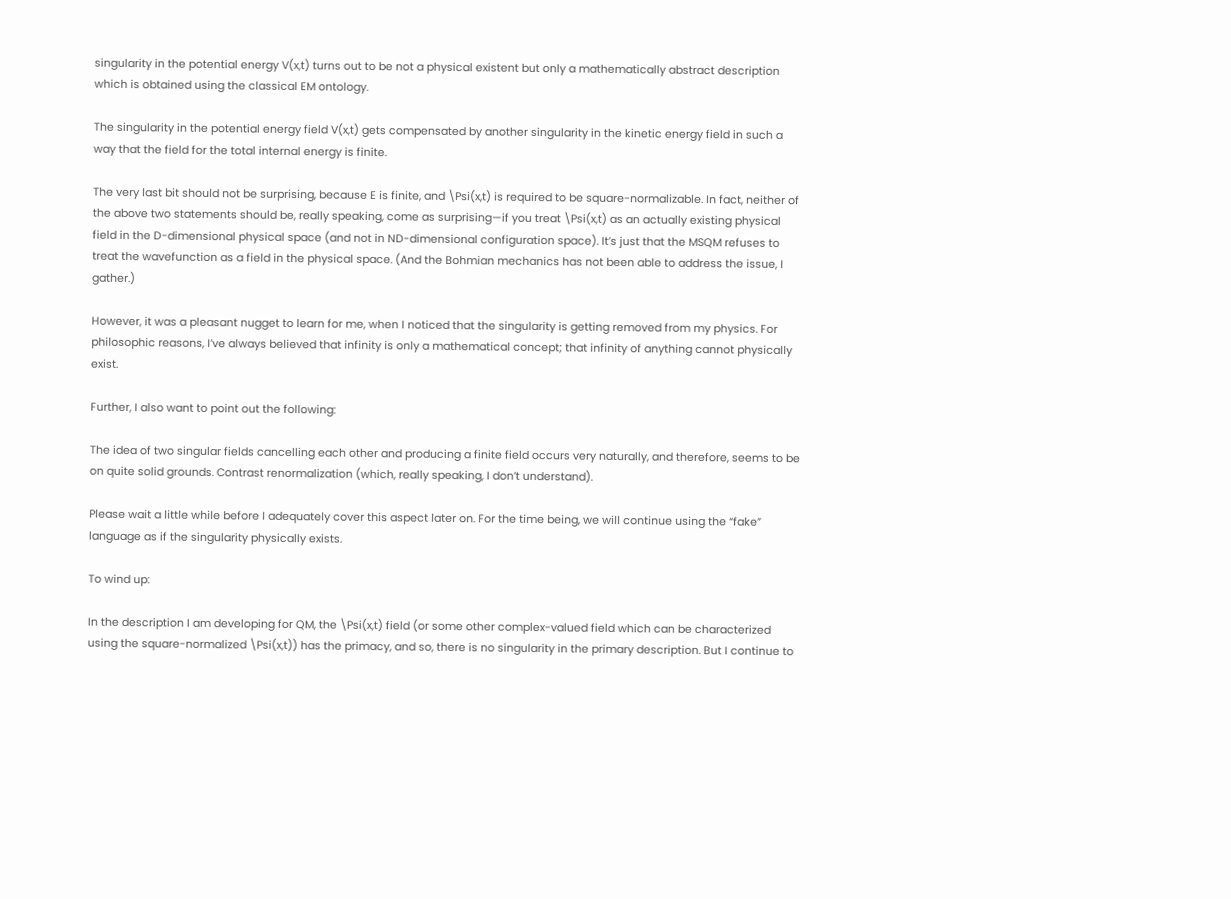singularity in the potential energy V(x,t) turns out to be not a physical existent but only a mathematically abstract description which is obtained using the classical EM ontology.

The singularity in the potential energy field V(x,t) gets compensated by another singularity in the kinetic energy field in such a way that the field for the total internal energy is finite.

The very last bit should not be surprising, because E is finite, and \Psi(x,t) is required to be square-normalizable. In fact, neither of the above two statements should be, really speaking, come as surprising—if you treat \Psi(x,t) as an actually existing physical field in the D-dimensional physical space (and not in ND-dimensional configuration space). It’s just that the MSQM refuses to treat the wavefunction as a field in the physical space. (And the Bohmian mechanics has not been able to address the issue, I gather.)

However, it was a pleasant nugget to learn for me, when I noticed that the singularity is getting removed from my physics. For philosophic reasons, I’ve always believed that infinity is only a mathematical concept; that infinity of anything cannot physically exist.

Further, I also want to point out the following:

The idea of two singular fields cancelling each other and producing a finite field occurs very naturally, and therefore, seems to be on quite solid grounds. Contrast renormalization (which, really speaking, I don’t understand).

Please wait a little while before I adequately cover this aspect later on. For the time being, we will continue using the “fake” language as if the singularity physically exists.

To wind up:

In the description I am developing for QM, the \Psi(x,t) field (or some other complex-valued field which can be characterized using the square-normalized \Psi(x,t)) has the primacy, and so, there is no singularity in the primary description. But I continue to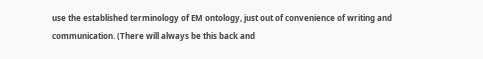use the established terminology of EM ontology, just out of convenience of writing and communication. (There will always be this back and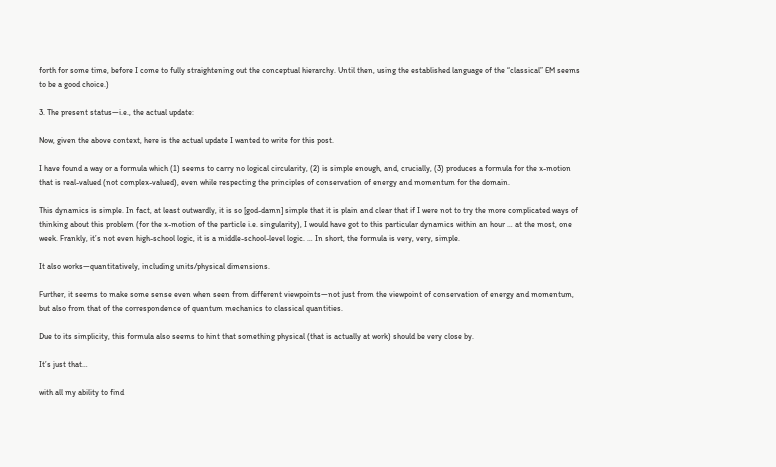forth for some time, before I come to fully straightening out the conceptual hierarchy. Until then, using the established language of the “classical” EM seems to be a good choice.)

3. The present status—i.e., the actual update:

Now, given the above context, here is the actual update I wanted to write for this post.

I have found a way or a formula which (1) seems to carry no logical circularity, (2) is simple enough, and, crucially, (3) produces a formula for the x-motion that is real-valued (not complex-valued), even while respecting the principles of conservation of energy and momentum for the domain.

This dynamics is simple. In fact, at least outwardly, it is so [god-damn] simple that it is plain and clear that if I were not to try the more complicated ways of thinking about this problem (for the x-motion of the particle i.e. singularity), I would have got to this particular dynamics within an hour … at the most, one week. Frankly, it’s not even high-school logic, it is a middle-school-level logic. … In short, the formula is very, very, simple.

It also works—quantitatively, including units/physical dimensions.

Further, it seems to make some sense even when seen from different viewpoints—not just from the viewpoint of conservation of energy and momentum, but also from that of the correspondence of quantum mechanics to classical quantities.

Due to its simplicity, this formula also seems to hint that something physical (that is actually at work) should be very close by.

It’s just that…

with all my ability to find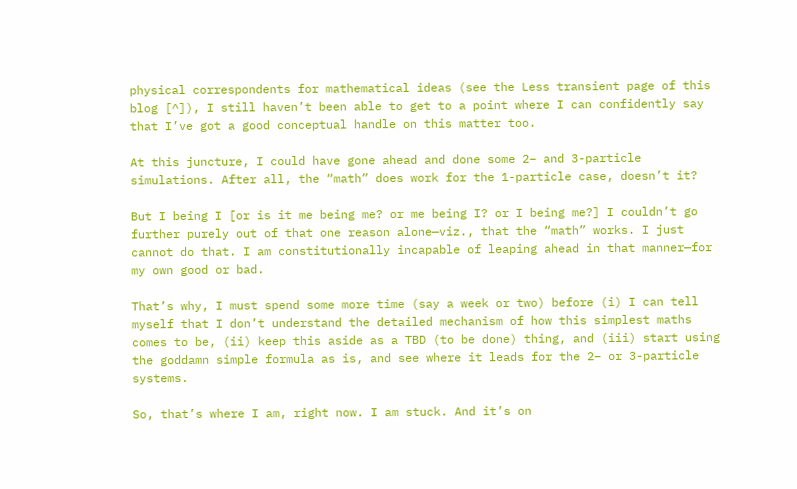physical correspondents for mathematical ideas (see the Less transient page of this blog [^]), I still haven’t been able to get to a point where I can confidently say that I’ve got a good conceptual handle on this matter too.

At this juncture, I could have gone ahead and done some 2– and 3-particle simulations. After all, the “math” does work for the 1-particle case, doesn’t it?

But I being I [or is it me being me? or me being I? or I being me?] I couldn’t go further purely out of that one reason alone—viz., that the “math” works. I just cannot do that. I am constitutionally incapable of leaping ahead in that manner—for my own good or bad.

That’s why, I must spend some more time (say a week or two) before (i) I can tell myself that I don’t understand the detailed mechanism of how this simplest maths comes to be, (ii) keep this aside as a TBD (to be done) thing, and (iii) start using the goddamn simple formula as is, and see where it leads for the 2– or 3-particle systems.

So, that’s where I am, right now. I am stuck. And it’s on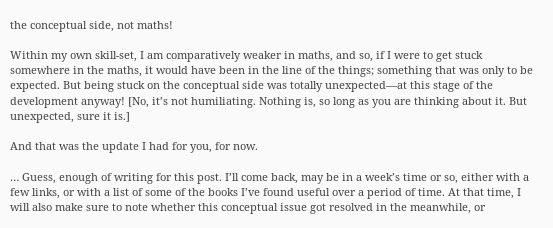the conceptual side, not maths!

Within my own skill-set, I am comparatively weaker in maths, and so, if I were to get stuck somewhere in the maths, it would have been in the line of the things; something that was only to be expected. But being stuck on the conceptual side was totally unexpected—at this stage of the development anyway! [No, it’s not humiliating. Nothing is, so long as you are thinking about it. But unexpected, sure it is.]

And that was the update I had for you, for now.

… Guess, enough of writing for this post. I’ll come back, may be in a week’s time or so, either with a few links, or with a list of some of the books I’ve found useful over a period of time. At that time, I will also make sure to note whether this conceptual issue got resolved in the meanwhile, or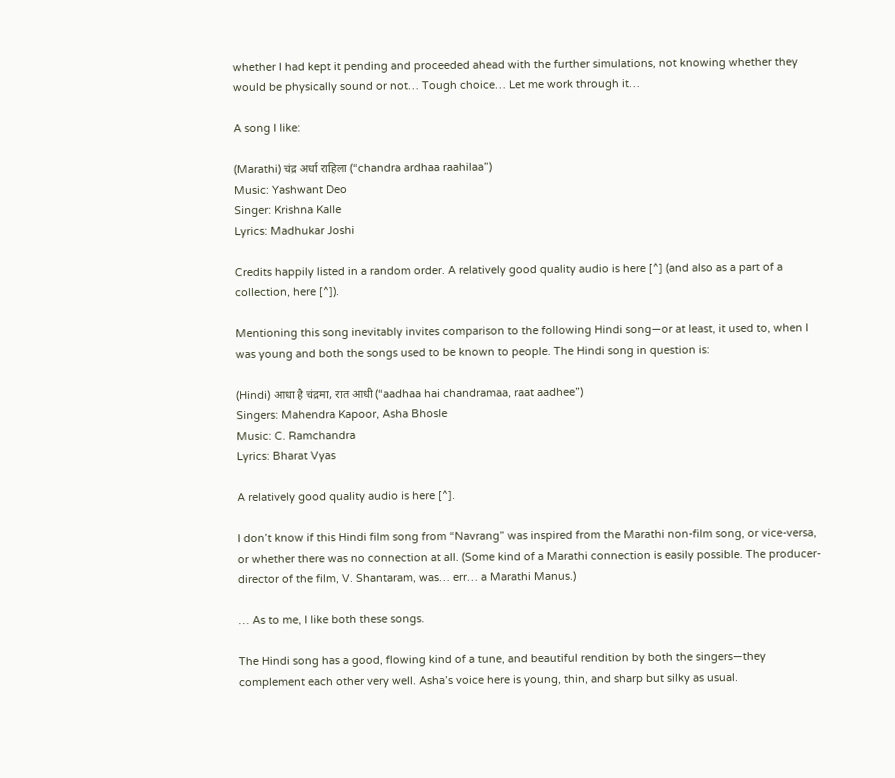whether I had kept it pending and proceeded ahead with the further simulations, not knowing whether they would be physically sound or not… Tough choice… Let me work through it…

A song I like:

(Marathi) चंद्र अर्धा राहिला (“chandra ardhaa raahilaa”)
Music: Yashwant Deo
Singer: Krishna Kalle
Lyrics: Madhukar Joshi

Credits happily listed in a random order. A relatively good quality audio is here [^] (and also as a part of a collection, here [^]).

Mentioning this song inevitably invites comparison to the following Hindi song—or at least, it used to, when I was young and both the songs used to be known to people. The Hindi song in question is:

(Hindi) आधा है चंद्रमा, रात आधी (“aadhaa hai chandramaa, raat aadhee”)
Singers: Mahendra Kapoor, Asha Bhosle
Music: C. Ramchandra
Lyrics: Bharat Vyas

A relatively good quality audio is here [^].

I don’t know if this Hindi film song from “Navrang” was inspired from the Marathi non-film song, or vice-versa, or whether there was no connection at all. (Some kind of a Marathi connection is easily possible. The producer-director of the film, V. Shantaram, was… err… a Marathi Manus.)

… As to me, I like both these songs.

The Hindi song has a good, flowing kind of a tune, and beautiful rendition by both the singers—they complement each other very well. Asha’s voice here is young, thin, and sharp but silky as usual.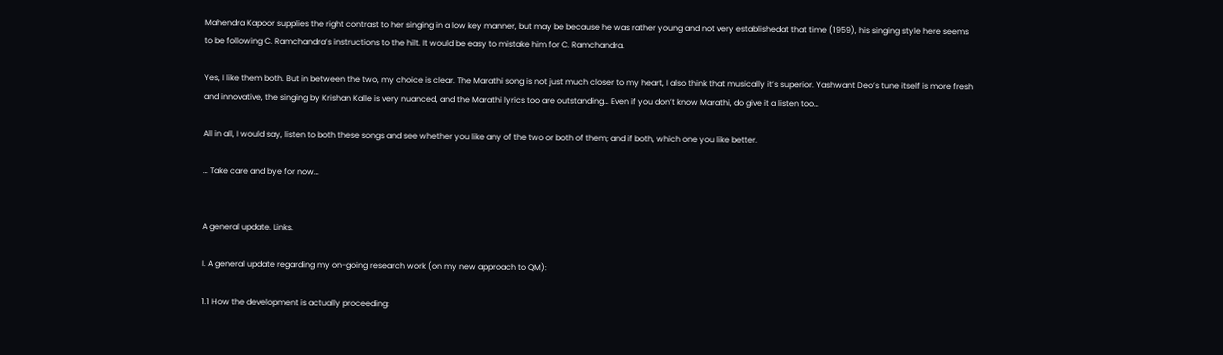Mahendra Kapoor supplies the right contrast to her singing in a low key manner, but may be because he was rather young and not very establishedat that time (1959), his singing style here seems to be following C. Ramchandra’s instructions to the hilt. It would be easy to mistake him for C. Ramchandra.

Yes, I like them both. But in between the two, my choice is clear. The Marathi song is not just much closer to my heart, I also think that musically it’s superior. Yashwant Deo’s tune itself is more fresh and innovative, the singing by Krishan Kalle is very nuanced, and the Marathi lyrics too are outstanding… Even if you don’t know Marathi, do give it a listen too…

All in all, I would say, listen to both these songs and see whether you like any of the two or both of them; and if both, which one you like better.

… Take care and bye for now…


A general update. Links.

I. A general update regarding my on-going research work (on my new approach to QM):

1.1 How the development is actually proceeding: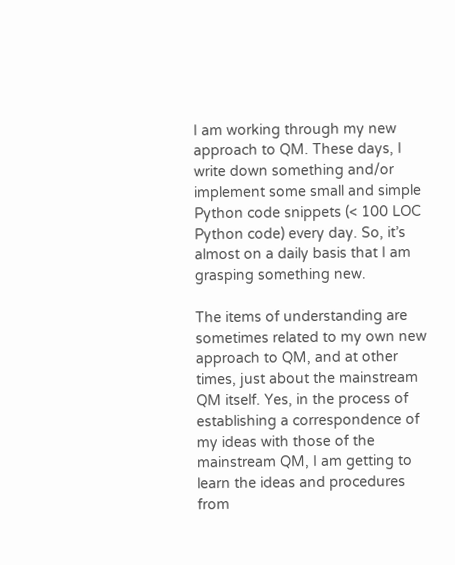I am working through my new approach to QM. These days, I write down something and/or implement some small and simple Python code snippets (< 100 LOC Python code) every day. So, it’s almost on a daily basis that I am grasping something new.

The items of understanding are sometimes related to my own new approach to QM, and at other times, just about the mainstream QM itself. Yes, in the process of establishing a correspondence of my ideas with those of the mainstream QM, I am getting to learn the ideas and procedures from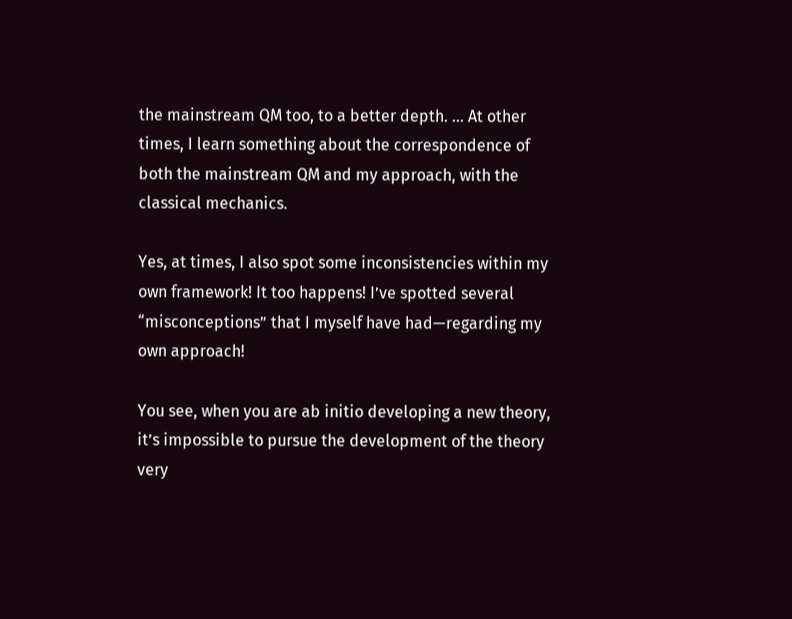the mainstream QM too, to a better depth. … At other times, I learn something about the correspondence of both the mainstream QM and my approach, with the classical mechanics.

Yes, at times, I also spot some inconsistencies within my own framework! It too happens! I’ve spotted several “misconceptions” that I myself have had—regarding my own approach!

You see, when you are ab initio developing a new theory, it’s impossible to pursue the development of the theory very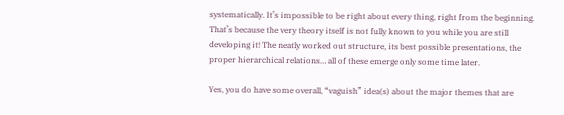systematically. It’s impossible to be right about every thing, right from the beginning. That’s because the very theory itself is not fully known to you while you are still developing it! The neatly worked out structure, its best possible presentations, the proper hierarchical relations… all of these emerge only some time later.

Yes, you do have some overall, “vaguish” idea(s) about the major themes that are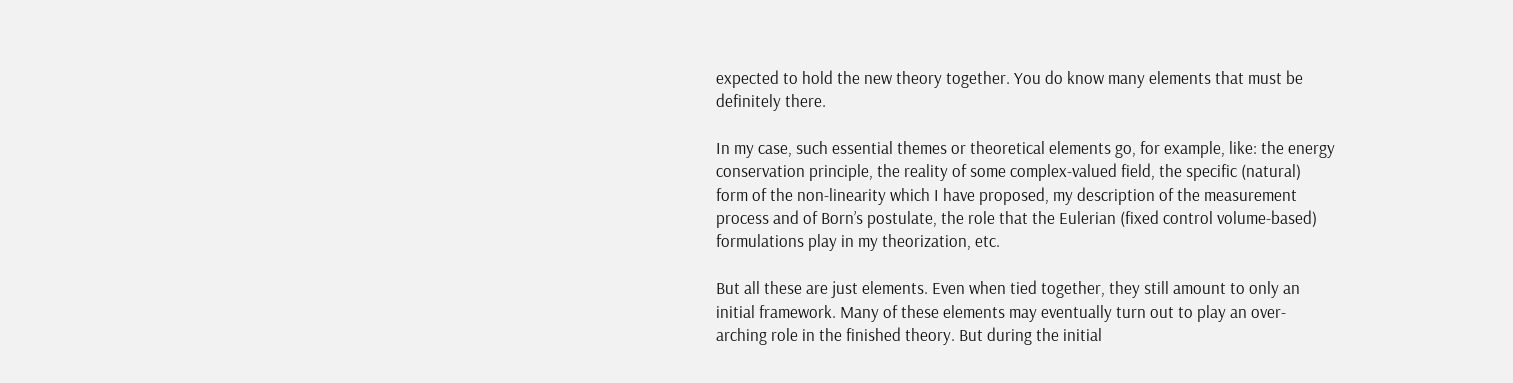expected to hold the new theory together. You do know many elements that must be definitely there.

In my case, such essential themes or theoretical elements go, for example, like: the energy conservation principle, the reality of some complex-valued field, the specific (natural) form of the non-linearity which I have proposed, my description of the measurement process and of Born’s postulate, the role that the Eulerian (fixed control volume-based) formulations play in my theorization, etc.

But all these are just elements. Even when tied together, they still amount to only an initial framework. Many of these elements may eventually turn out to play an over-arching role in the finished theory. But during the initial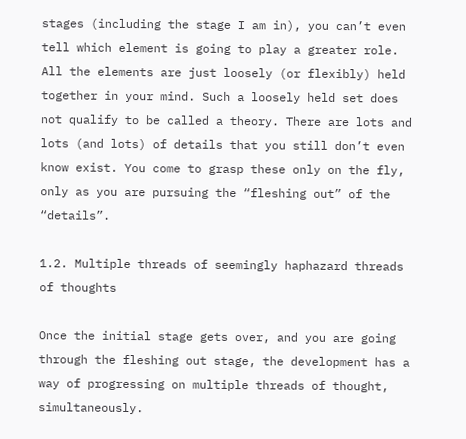stages (including the stage I am in), you can’t even tell which element is going to play a greater role. All the elements are just loosely (or flexibly) held together in your mind. Such a loosely held set does not qualify to be called a theory. There are lots and lots (and lots) of details that you still don’t even know exist. You come to grasp these only on the fly, only as you are pursuing the “fleshing out” of the “details”.

1.2. Multiple threads of seemingly haphazard threads of thoughts

Once the initial stage gets over, and you are going through the fleshing out stage, the development has a way of progressing on multiple threads of thought, simultaneously.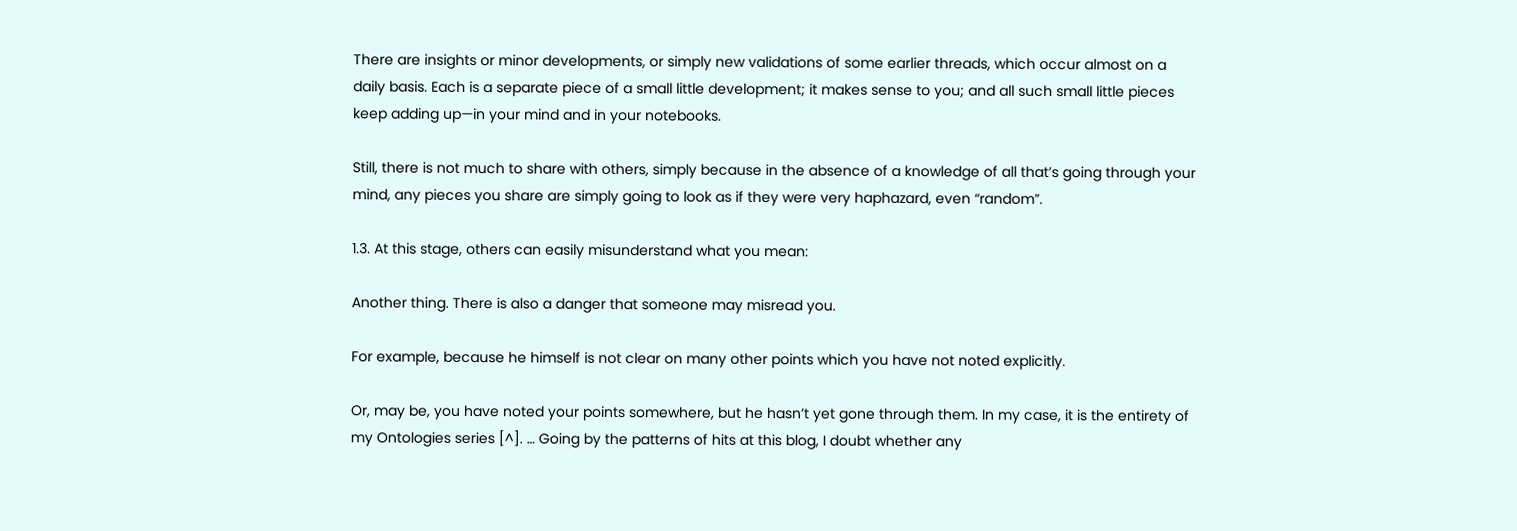There are insights or minor developments, or simply new validations of some earlier threads, which occur almost on a daily basis. Each is a separate piece of a small little development; it makes sense to you; and all such small little pieces keep adding up—in your mind and in your notebooks.

Still, there is not much to share with others, simply because in the absence of a knowledge of all that’s going through your mind, any pieces you share are simply going to look as if they were very haphazard, even “random”.

1.3. At this stage, others can easily misunderstand what you mean:

Another thing. There is also a danger that someone may misread you.

For example, because he himself is not clear on many other points which you have not noted explicitly.

Or, may be, you have noted your points somewhere, but he hasn’t yet gone through them. In my case, it is the entirety of my Ontologies series [^]. … Going by the patterns of hits at this blog, I doubt whether any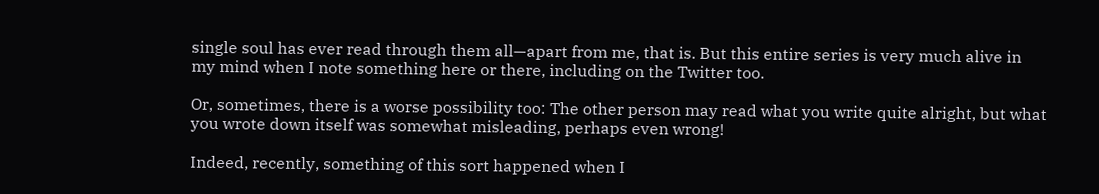single soul has ever read through them all—apart from me, that is. But this entire series is very much alive in my mind when I note something here or there, including on the Twitter too.

Or, sometimes, there is a worse possibility too: The other person may read what you write quite alright, but what you wrote down itself was somewhat misleading, perhaps even wrong!

Indeed, recently, something of this sort happened when I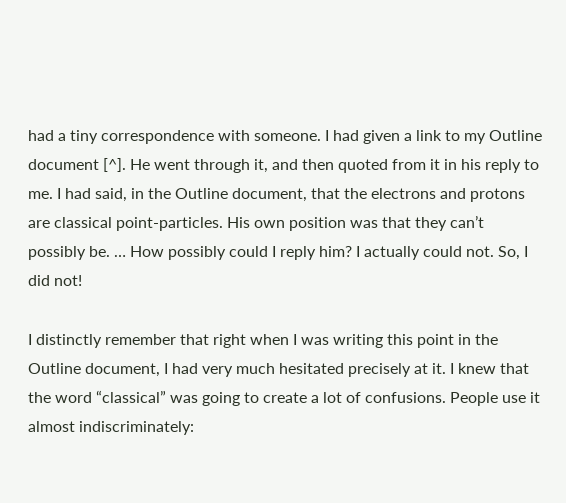had a tiny correspondence with someone. I had given a link to my Outline document [^]. He went through it, and then quoted from it in his reply to me. I had said, in the Outline document, that the electrons and protons are classical point-particles. His own position was that they can’t possibly be. … How possibly could I reply him? I actually could not. So, I did not!

I distinctly remember that right when I was writing this point in the Outline document, I had very much hesitated precisely at it. I knew that the word “classical” was going to create a lot of confusions. People use it almost indiscriminately: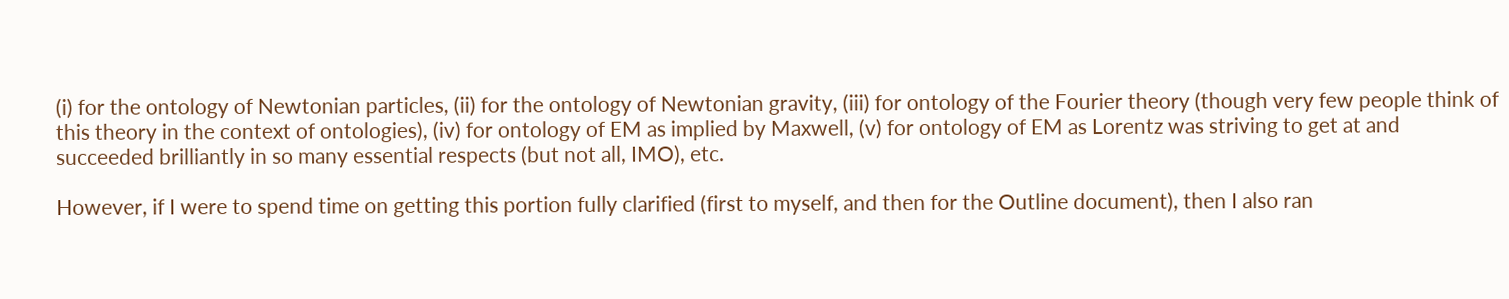(i) for the ontology of Newtonian particles, (ii) for the ontology of Newtonian gravity, (iii) for ontology of the Fourier theory (though very few people think of this theory in the context of ontologies), (iv) for ontology of EM as implied by Maxwell, (v) for ontology of EM as Lorentz was striving to get at and succeeded brilliantly in so many essential respects (but not all, IMO), etc.

However, if I were to spend time on getting this portion fully clarified (first to myself, and then for the Outline document), then I also ran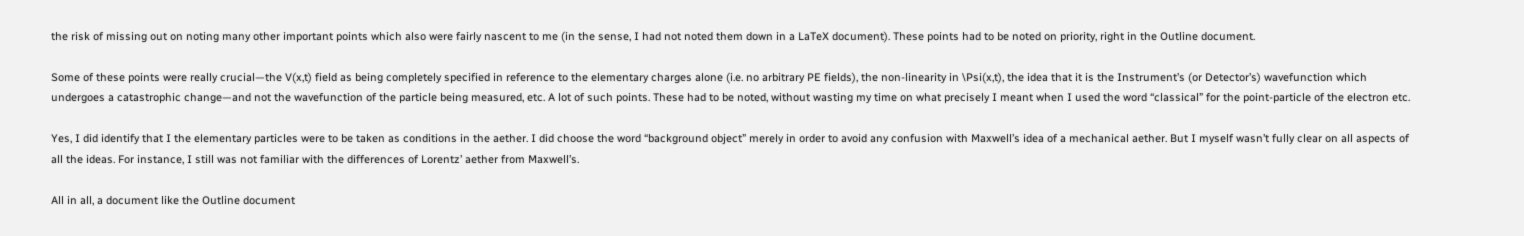the risk of missing out on noting many other important points which also were fairly nascent to me (in the sense, I had not noted them down in a LaTeX document). These points had to be noted on priority, right in the Outline document.

Some of these points were really crucial—the V(x,t) field as being completely specified in reference to the elementary charges alone (i.e. no arbitrary PE fields), the non-linearity in \Psi(x,t), the idea that it is the Instrument’s (or Detector’s) wavefunction which undergoes a catastrophic change—and not the wavefunction of the particle being measured, etc. A lot of such points. These had to be noted, without wasting my time on what precisely I meant when I used the word “classical” for the point-particle of the electron etc.

Yes, I did identify that I the elementary particles were to be taken as conditions in the aether. I did choose the word “background object” merely in order to avoid any confusion with Maxwell’s idea of a mechanical aether. But I myself wasn’t fully clear on all aspects of all the ideas. For instance, I still was not familiar with the differences of Lorentz’ aether from Maxwell’s.

All in all, a document like the Outline document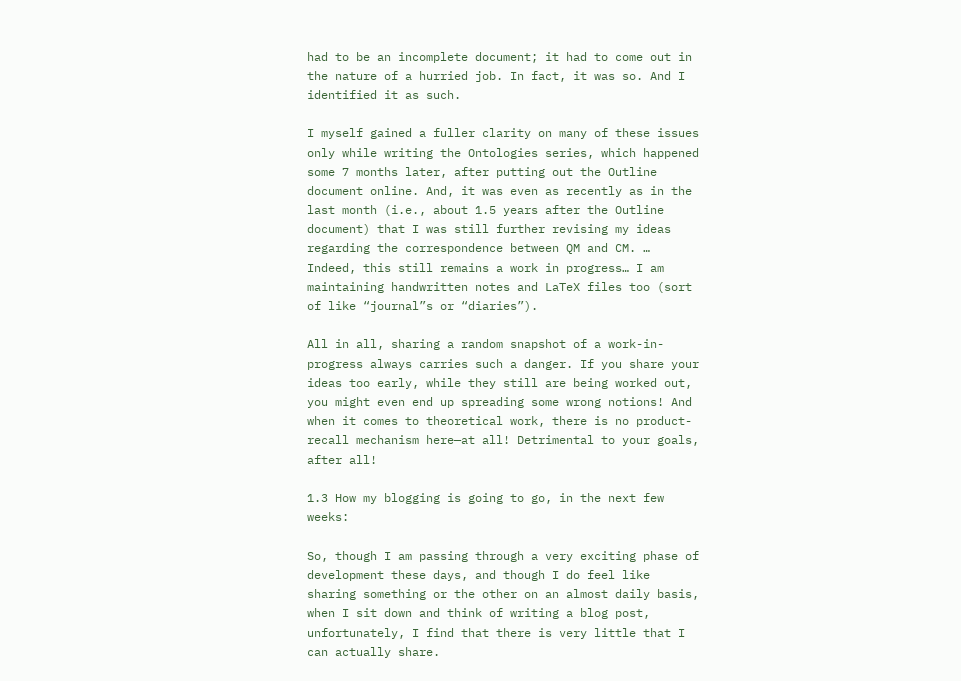had to be an incomplete document; it had to come out in the nature of a hurried job. In fact, it was so. And I identified it as such.

I myself gained a fuller clarity on many of these issues only while writing the Ontologies series, which happened some 7 months later, after putting out the Outline document online. And, it was even as recently as in the last month (i.e., about 1.5 years after the Outline document) that I was still further revising my ideas regarding the correspondence between QM and CM. … Indeed, this still remains a work in progress… I am maintaining handwritten notes and LaTeX files too (sort of like “journal”s or “diaries”).

All in all, sharing a random snapshot of a work-in-progress always carries such a danger. If you share your ideas too early, while they still are being worked out, you might even end up spreading some wrong notions! And when it comes to theoretical work, there is no product-recall mechanism here—at all! Detrimental to your goals, after all!

1.3 How my blogging is going to go, in the next few weeks:

So, though I am passing through a very exciting phase of development these days, and though I do feel like sharing something or the other on an almost daily basis, when I sit down and think of writing a blog post, unfortunately, I find that there is very little that I can actually share.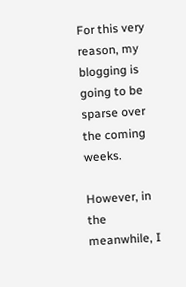For this very reason, my blogging is going to be sparse over the coming weeks.

However, in the meanwhile, I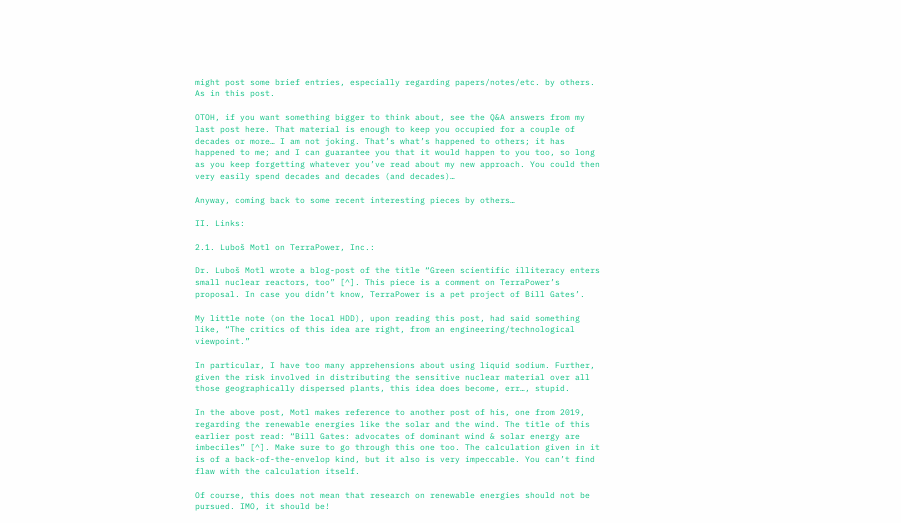might post some brief entries, especially regarding papers/notes/etc. by others. As in this post.

OTOH, if you want something bigger to think about, see the Q&A answers from my last post here. That material is enough to keep you occupied for a couple of decades or more… I am not joking. That’s what’s happened to others; it has happened to me; and I can guarantee you that it would happen to you too, so long as you keep forgetting whatever you’ve read about my new approach. You could then very easily spend decades and decades (and decades)…

Anyway, coming back to some recent interesting pieces by others…

II. Links:

2.1. Luboš Motl on TerraPower, Inc.:

Dr. Luboš Motl wrote a blog-post of the title “Green scientific illiteracy enters small nuclear reactors, too” [^]. This piece is a comment on TerraPower’s proposal. In case you didn’t know, TerraPower is a pet project of Bill Gates’.

My little note (on the local HDD), upon reading this post, had said something like, “The critics of this idea are right, from an engineering/technological viewpoint.”

In particular, I have too many apprehensions about using liquid sodium. Further, given the risk involved in distributing the sensitive nuclear material over all those geographically dispersed plants, this idea does become, err…, stupid.

In the above post, Motl makes reference to another post of his, one from 2019, regarding the renewable energies like the solar and the wind. The title of this earlier post read: “Bill Gates: advocates of dominant wind & solar energy are imbeciles” [^]. Make sure to go through this one too. The calculation given in it is of a back-of-the-envelop kind, but it also is very impeccable. You can’t find flaw with the calculation itself.

Of course, this does not mean that research on renewable energies should not be pursued. IMO, it should be!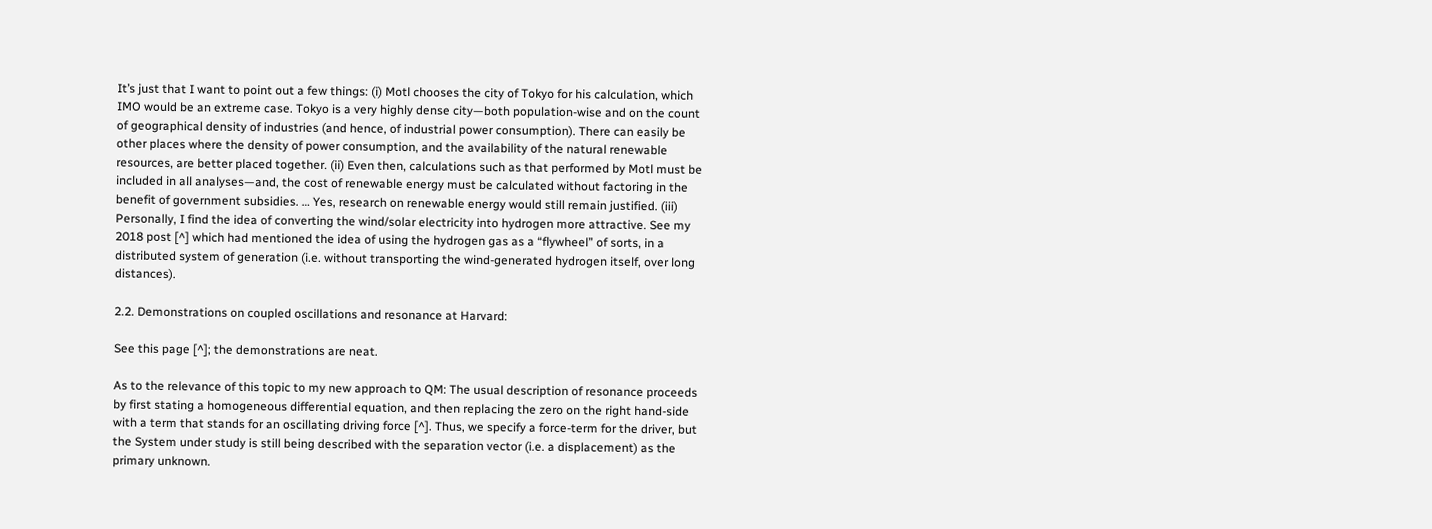It’s just that I want to point out a few things: (i) Motl chooses the city of Tokyo for his calculation, which IMO would be an extreme case. Tokyo is a very highly dense city—both population-wise and on the count of geographical density of industries (and hence, of industrial power consumption). There can easily be other places where the density of power consumption, and the availability of the natural renewable resources, are better placed together. (ii) Even then, calculations such as that performed by Motl must be included in all analyses—and, the cost of renewable energy must be calculated without factoring in the benefit of government subsidies. … Yes, research on renewable energy would still remain justified. (iii) Personally, I find the idea of converting the wind/solar electricity into hydrogen more attractive. See my 2018 post [^] which had mentioned the idea of using the hydrogen gas as a “flywheel” of sorts, in a distributed system of generation (i.e. without transporting the wind-generated hydrogen itself, over long distances).

2.2. Demonstrations on coupled oscillations and resonance at Harvard:

See this page [^]; the demonstrations are neat.

As to the relevance of this topic to my new approach to QM: The usual description of resonance proceeds by first stating a homogeneous differential equation, and then replacing the zero on the right hand-side with a term that stands for an oscillating driving force [^]. Thus, we specify a force-term for the driver, but the System under study is still being described with the separation vector (i.e. a displacement) as the primary unknown.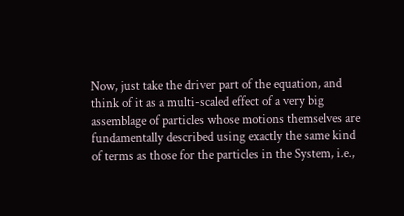Now, just take the driver part of the equation, and think of it as a multi-scaled effect of a very big assemblage of particles whose motions themselves are fundamentally described using exactly the same kind of terms as those for the particles in the System, i.e.,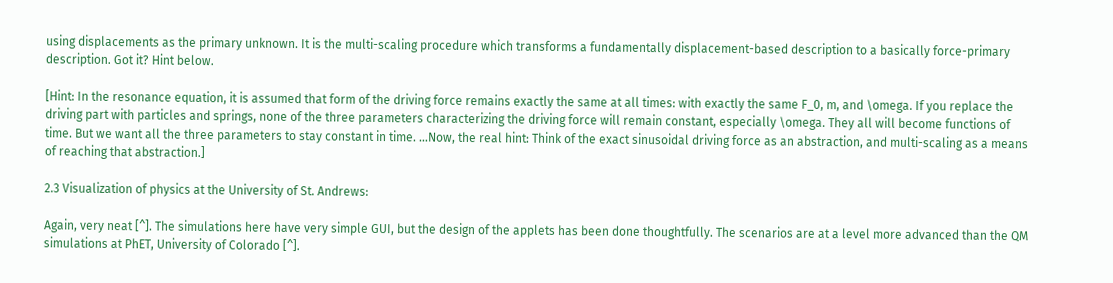using displacements as the primary unknown. It is the multi-scaling procedure which transforms a fundamentally displacement-based description to a basically force-primary description. Got it? Hint below.

[Hint: In the resonance equation, it is assumed that form of the driving force remains exactly the same at all times: with exactly the same F_0, m, and \omega. If you replace the driving part with particles and springs, none of the three parameters characterizing the driving force will remain constant, especially \omega. They all will become functions of time. But we want all the three parameters to stay constant in time. …Now, the real hint: Think of the exact sinusoidal driving force as an abstraction, and multi-scaling as a means of reaching that abstraction.]

2.3 Visualization of physics at the University of St. Andrews:

Again, very neat [^]. The simulations here have very simple GUI, but the design of the applets has been done thoughtfully. The scenarios are at a level more advanced than the QM simulations at PhET, University of Colorado [^].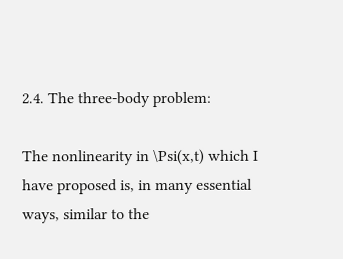2.4. The three-body problem:

The nonlinearity in \Psi(x,t) which I have proposed is, in many essential ways, similar to the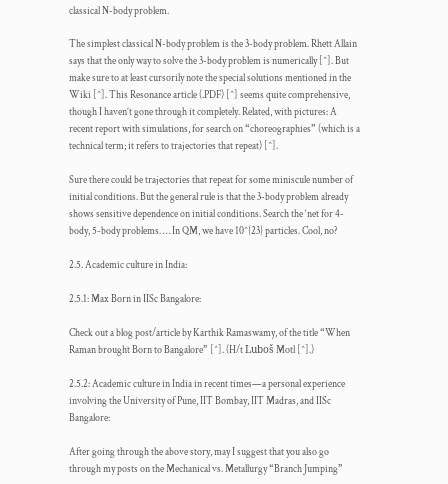classical N-body problem.

The simplest classical N-body problem is the 3-body problem. Rhett Allain says that the only way to solve the 3-body problem is numerically [^]. But make sure to at least cursorily note the special solutions mentioned in the Wiki [^]. This Resonance article (.PDF) [^] seems quite comprehensive, though I haven’t gone through it completely. Related, with pictures: A recent report with simulations, for search on “choreographies” (which is a technical term; it refers to trajectories that repeat) [^].

Sure there could be trajectories that repeat for some miniscule number of initial conditions. But the general rule is that the 3-body problem already shows sensitive dependence on initial conditions. Search the ‘net for 4-body, 5-body problems. … In QM, we have 10^{23} particles. Cool, no?

2.5. Academic culture in India:

2.5.1: Max Born in IISc Bangalore:

Check out a blog post/article by Karthik Ramaswamy, of the title “When Raman brought Born to Bangalore” [^]. (H/t Luboš Motl [^].)

2.5.2: Academic culture in India in recent times—a personal experience involving the University of Pune, IIT Bombay, IIT Madras, and IISc Bangalore:

After going through the above story, may I suggest that you also go through my posts on the Mechanical vs. Metallurgy “Branch Jumping”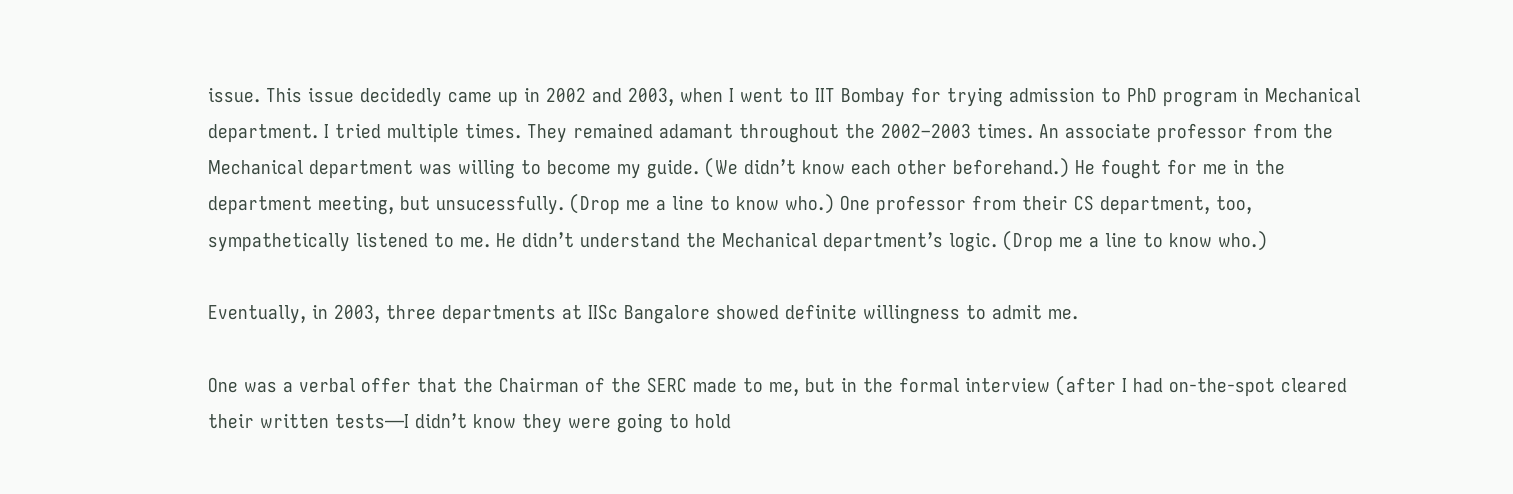issue. This issue decidedly came up in 2002 and 2003, when I went to IIT Bombay for trying admission to PhD program in Mechanical department. I tried multiple times. They remained adamant throughout the 2002–2003 times. An associate professor from the Mechanical department was willing to become my guide. (We didn’t know each other beforehand.) He fought for me in the department meeting, but unsucessfully. (Drop me a line to know who.) One professor from their CS department, too, sympathetically listened to me. He didn’t understand the Mechanical department’s logic. (Drop me a line to know who.)

Eventually, in 2003, three departments at IISc Bangalore showed definite willingness to admit me.

One was a verbal offer that the Chairman of the SERC made to me, but in the formal interview (after I had on-the-spot cleared their written tests—I didn’t know they were going to hold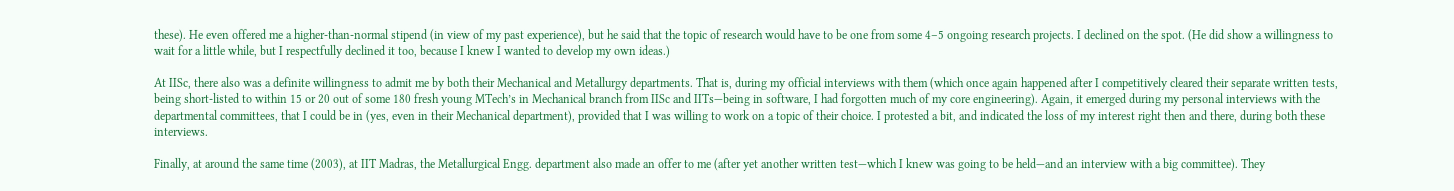these). He even offered me a higher-than-normal stipend (in view of my past experience), but he said that the topic of research would have to be one from some 4–5 ongoing research projects. I declined on the spot. (He did show a willingness to wait for a little while, but I respectfully declined it too, because I knew I wanted to develop my own ideas.)

At IISc, there also was a definite willingness to admit me by both their Mechanical and Metallurgy departments. That is, during my official interviews with them (which once again happened after I competitively cleared their separate written tests, being short-listed to within 15 or 20 out of some 180 fresh young MTech’s in Mechanical branch from IISc and IITs—being in software, I had forgotten much of my core engineering). Again, it emerged during my personal interviews with the departmental committees, that I could be in (yes, even in their Mechanical department), provided that I was willing to work on a topic of their choice. I protested a bit, and indicated the loss of my interest right then and there, during both these interviews.

Finally, at around the same time (2003), at IIT Madras, the Metallurgical Engg. department also made an offer to me (after yet another written test—which I knew was going to be held—and an interview with a big committee). They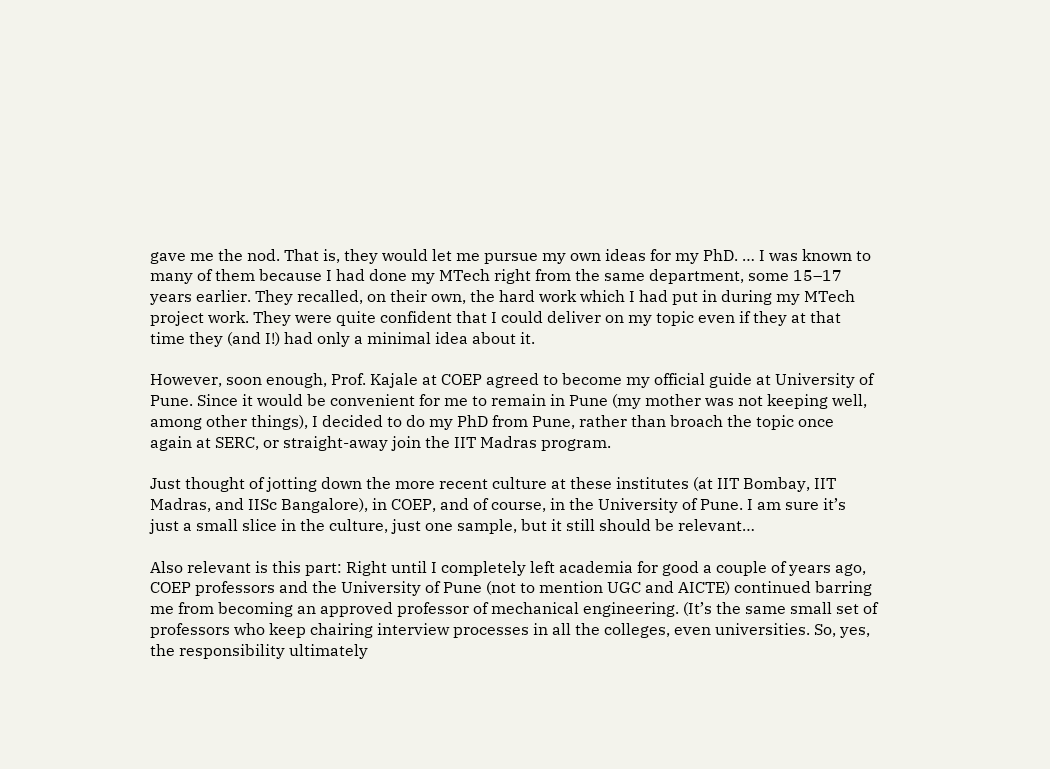gave me the nod. That is, they would let me pursue my own ideas for my PhD. … I was known to many of them because I had done my MTech right from the same department, some 15–17 years earlier. They recalled, on their own, the hard work which I had put in during my MTech project work. They were quite confident that I could deliver on my topic even if they at that time they (and I!) had only a minimal idea about it.

However, soon enough, Prof. Kajale at COEP agreed to become my official guide at University of Pune. Since it would be convenient for me to remain in Pune (my mother was not keeping well, among other things), I decided to do my PhD from Pune, rather than broach the topic once again at SERC, or straight-away join the IIT Madras program.

Just thought of jotting down the more recent culture at these institutes (at IIT Bombay, IIT Madras, and IISc Bangalore), in COEP, and of course, in the University of Pune. I am sure it’s just a small slice in the culture, just one sample, but it still should be relevant…

Also relevant is this part: Right until I completely left academia for good a couple of years ago, COEP professors and the University of Pune (not to mention UGC and AICTE) continued barring me from becoming an approved professor of mechanical engineering. (It’s the same small set of professors who keep chairing interview processes in all the colleges, even universities. So, yes, the responsibility ultimately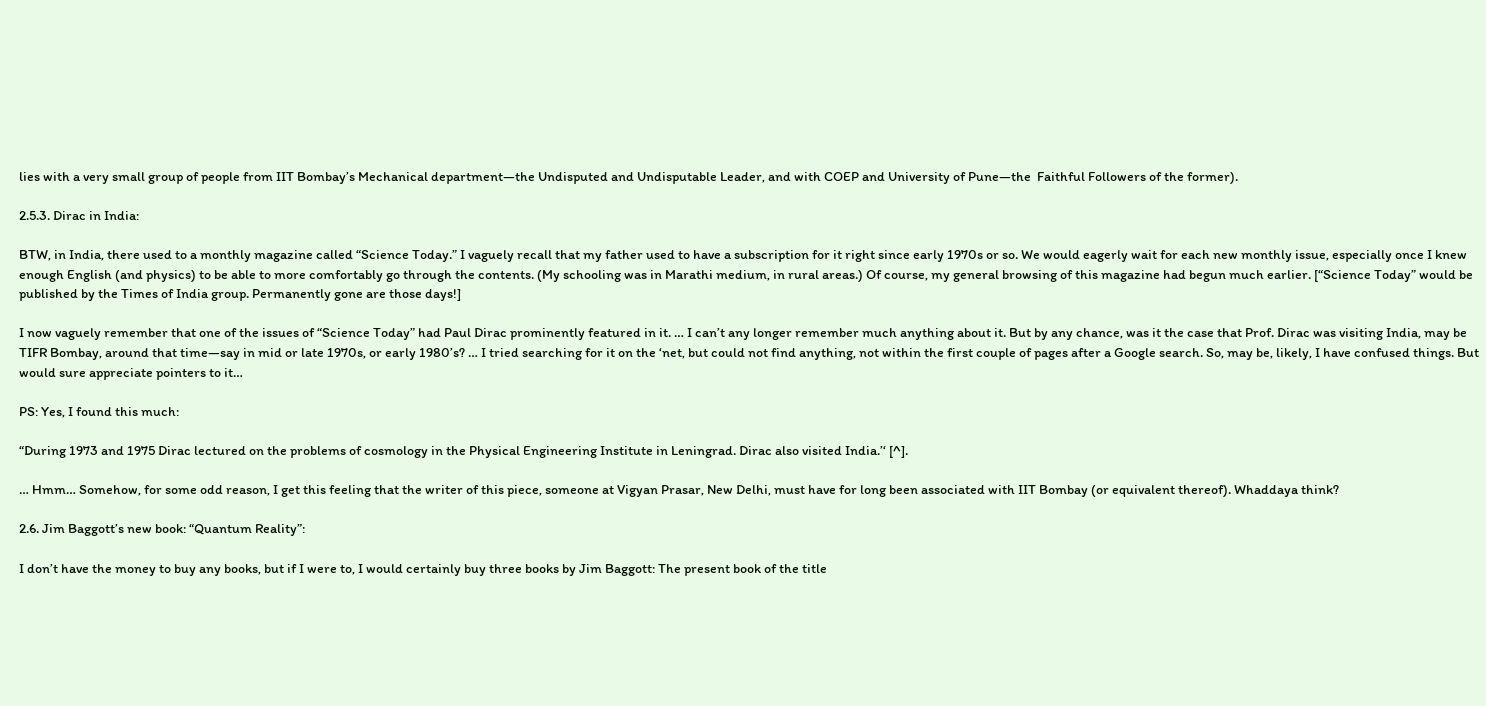lies with a very small group of people from IIT Bombay’s Mechanical department—the Undisputed and Undisputable Leader, and with COEP and University of Pune—the  Faithful Followers of the former).

2.5.3. Dirac in India:

BTW, in India, there used to a monthly magazine called “Science Today.” I vaguely recall that my father used to have a subscription for it right since early 1970s or so. We would eagerly wait for each new monthly issue, especially once I knew enough English (and physics) to be able to more comfortably go through the contents. (My schooling was in Marathi medium, in rural areas.) Of course, my general browsing of this magazine had begun much earlier. [“Science Today” would be published by the Times of India group. Permanently gone are those days!]

I now vaguely remember that one of the issues of “Science Today” had Paul Dirac prominently featured in it. … I can’t any longer remember much anything about it. But by any chance, was it the case that Prof. Dirac was visiting India, may be TIFR Bombay, around that time—say in mid or late 1970s, or early 1980’s? … I tried searching for it on the ‘net, but could not find anything, not within the first couple of pages after a Google search. So, may be, likely, I have confused things. But would sure appreciate pointers to it…

PS: Yes, I found this much:

“During 1973 and 1975 Dirac lectured on the problems of cosmology in the Physical Engineering Institute in Leningrad. Dirac also visited India.’‘ [^].

… Hmm… Somehow, for some odd reason, I get this feeling that the writer of this piece, someone at Vigyan Prasar, New Delhi, must have for long been associated with IIT Bombay (or equivalent thereof). Whaddaya think?

2.6. Jim Baggott’s new book: “Quantum Reality”:

I don’t have the money to buy any books, but if I were to, I would certainly buy three books by Jim Baggott: The present book of the title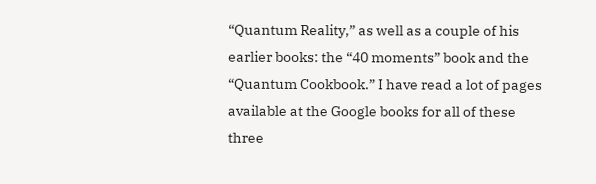“Quantum Reality,” as well as a couple of his earlier books: the “40 moments” book and the “Quantum Cookbook.” I have read a lot of pages available at the Google books for all of these three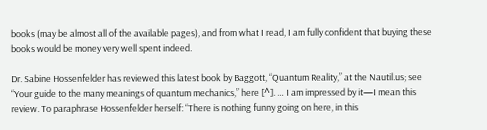books (may be almost all of the available pages), and from what I read, I am fully confident that buying these books would be money very well spent indeed.

Dr. Sabine Hossenfelder has reviewed this latest book by Baggott, “Quantum Reality,” at the Nautil.us; see “Your guide to the many meanings of quantum mechanics,” here [^]. … I am impressed by it—I mean this review. To paraphrase Hossenfelder herself: “There is nothing funny going on here, in this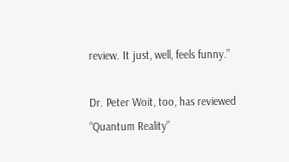review. It just, well, feels funny.”

Dr. Peter Woit, too, has reviewed “Quantum Reality”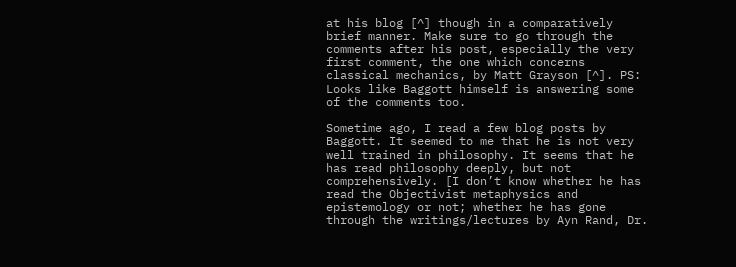at his blog [^] though in a comparatively brief manner. Make sure to go through the comments after his post, especially the very first comment, the one which concerns classical mechanics, by Matt Grayson [^]. PS: Looks like Baggott himself is answering some of the comments too.

Sometime ago, I read a few blog posts by Baggott. It seemed to me that he is not very well trained in philosophy. It seems that he has read philosophy deeply, but not comprehensively. [I don’t know whether he has read the Objectivist metaphysics and epistemology or not; whether he has gone through the writings/lectures by Ayn Rand, Dr.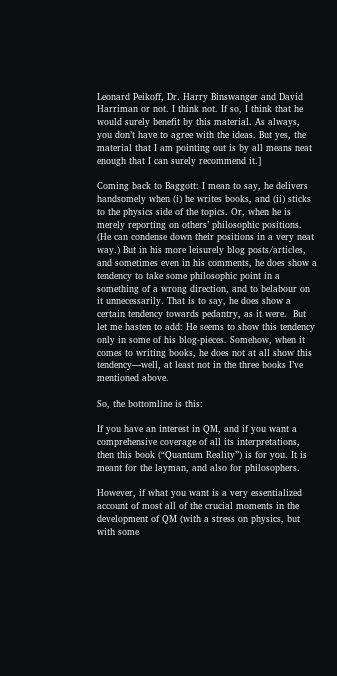Leonard Peikoff, Dr. Harry Binswanger and David Harriman or not. I think not. If so, I think that he would surely benefit by this material. As always, you don’t have to agree with the ideas. But yes, the material that I am pointing out is by all means neat enough that I can surely recommend it.]

Coming back to Baggott: I mean to say, he delivers handsomely when (i) he writes books, and (ii) sticks to the physics side of the topics. Or, when he is merely reporting on others’ philosophic positions. (He can condense down their positions in a very neat way.) But in his more leisurely blog posts/articles, and sometimes even in his comments, he does show a tendency to take some philosophic point in a something of a wrong direction, and to belabour on it unnecessarily. That is to say, he does show a certain tendency towards pedantry, as it were.  But let me hasten to add: He seems to show this tendency only in some of his blog-pieces. Somehow, when it comes to writing books, he does not at all show this tendency—well, at least not in the three books I’ve mentioned above.

So, the bottomline is this:

If you have an interest in QM, and if you want a comprehensive coverage of all its interpretations, then this book (“Quantum Reality”) is for you. It is meant for the layman, and also for philosophers.

However, if what you want is a very essentialized account of most all of the crucial moments in the development of QM (with a stress on physics, but with some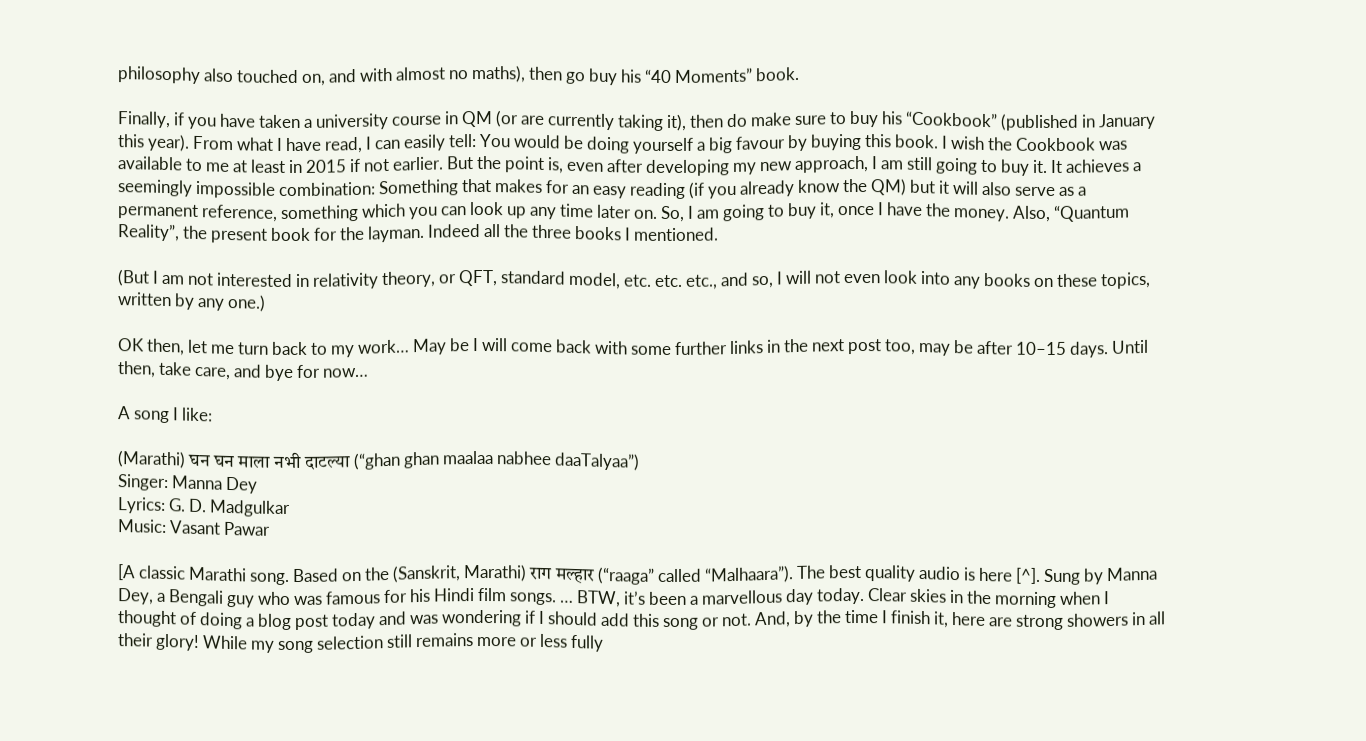philosophy also touched on, and with almost no maths), then go buy his “40 Moments” book.

Finally, if you have taken a university course in QM (or are currently taking it), then do make sure to buy his “Cookbook” (published in January this year). From what I have read, I can easily tell: You would be doing yourself a big favour by buying this book. I wish the Cookbook was available to me at least in 2015 if not earlier. But the point is, even after developing my new approach, I am still going to buy it. It achieves a seemingly impossible combination: Something that makes for an easy reading (if you already know the QM) but it will also serve as a permanent reference, something which you can look up any time later on. So, I am going to buy it, once I have the money. Also, “Quantum Reality”, the present book for the layman. Indeed all the three books I mentioned.

(But I am not interested in relativity theory, or QFT, standard model, etc. etc. etc., and so, I will not even look into any books on these topics, written by any one.)

OK then, let me turn back to my work… May be I will come back with some further links in the next post too, may be after 10–15 days. Until then, take care, and bye for now…

A song I like:

(Marathi) घन घन माला नभी दाटल्या (“ghan ghan maalaa nabhee daaTalyaa”)
Singer: Manna Dey
Lyrics: G. D. Madgulkar
Music: Vasant Pawar

[A classic Marathi song. Based on the (Sanskrit, Marathi) राग मल्हार (“raaga” called “Malhaara”). The best quality audio is here [^]. Sung by Manna Dey, a Bengali guy who was famous for his Hindi film songs. … BTW, it’s been a marvellous day today. Clear skies in the morning when I thought of doing a blog post today and was wondering if I should add this song or not. And, by the time I finish it, here are strong showers in all their glory! While my song selection still remains more or less fully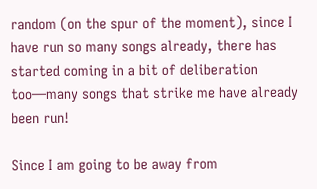random (on the spur of the moment), since I have run so many songs already, there has started coming in a bit of deliberation too—many songs that strike me have already been run!

Since I am going to be away from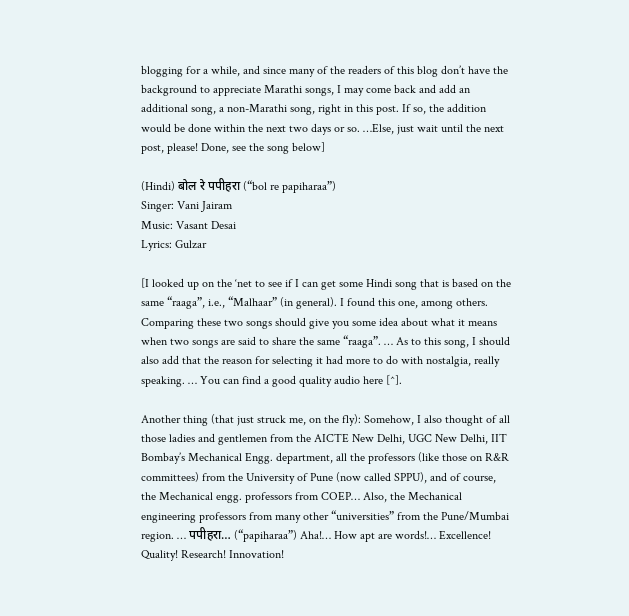blogging for a while, and since many of the readers of this blog don’t have the background to appreciate Marathi songs, I may come back and add an additional song, a non-Marathi song, right in this post. If so, the addition would be done within the next two days or so. …Else, just wait until the next post, please! Done, see the song below]

(Hindi) बोल रे पपीहरा (“bol re papiharaa”)
Singer: Vani Jairam
Music: Vasant Desai
Lyrics: Gulzar

[I looked up on the ‘net to see if I can get some Hindi song that is based on the same “raaga”, i.e., “Malhaar” (in general). I found this one, among others. Comparing these two songs should give you some idea about what it means when two songs are said to share the same “raaga”. … As to this song, I should also add that the reason for selecting it had more to do with nostalgia, really speaking. … You can find a good quality audio here [^].

Another thing (that just struck me, on the fly): Somehow, I also thought of all those ladies and gentlemen from the AICTE New Delhi, UGC New Delhi, IIT Bombay’s Mechanical Engg. department, all the professors (like those on R&R committees) from the University of Pune (now called SPPU), and of course, the Mechanical engg. professors from COEP… Also, the Mechanical engineering professors from many other “universities” from the Pune/Mumbai region. … पपीहरा… (“papiharaa”) Aha!… How apt are words!… Excellence! Quality! Research! Innovation!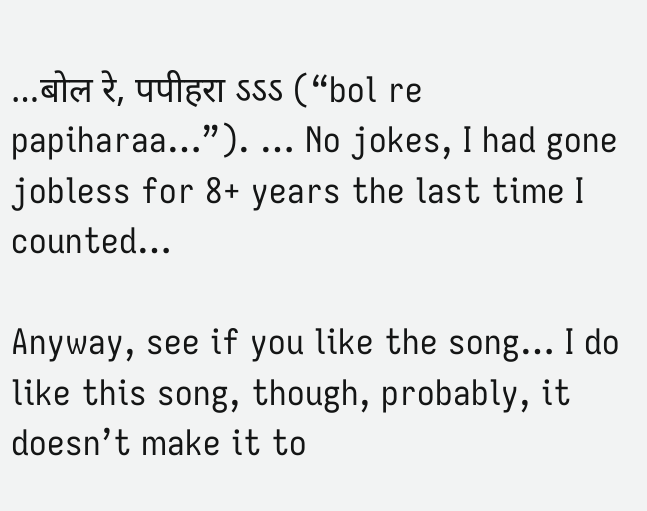…बोल रे, पपीहरा ऽऽऽ (“bol re papiharaa…”). … No jokes, I had gone jobless for 8+ years the last time I counted…

Anyway, see if you like the song… I do like this song, though, probably, it doesn’t make it to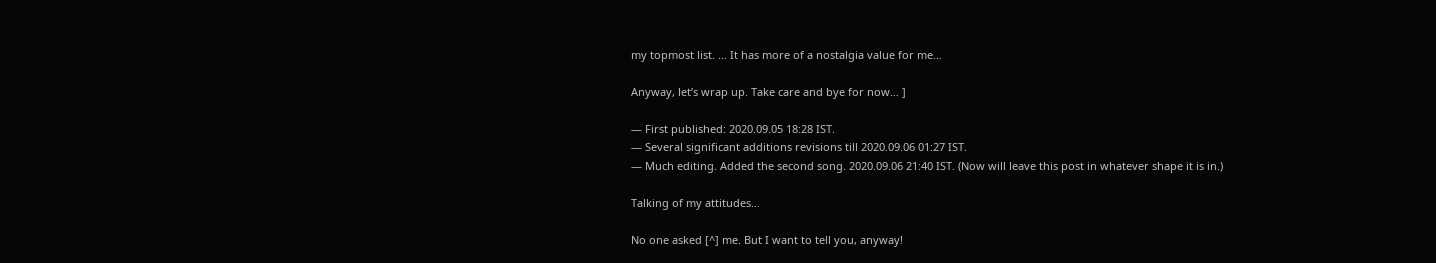my topmost list. … It has more of a nostalgia value for me…

Anyway, let’s wrap up. Take care and bye for now… ]

— First published: 2020.09.05 18:28 IST.
— Several significant additions revisions till 2020.09.06 01:27 IST.
— Much editing. Added the second song. 2020.09.06 21:40 IST. (Now will leave this post in whatever shape it is in.)

Talking of my attitudes…

No one asked [^] me. But I want to tell you, anyway!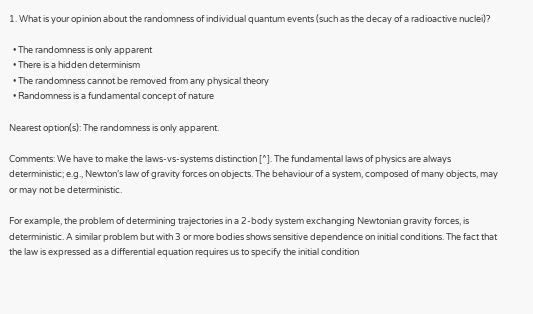1. What is your opinion about the randomness of individual quantum events (such as the decay of a radioactive nuclei)?

  • The randomness is only apparent
  • There is a hidden determinism
  • The randomness cannot be removed from any physical theory
  • Randomness is a fundamental concept of nature

Nearest option(s): The randomness is only apparent.

Comments: We have to make the laws-vs-systems distinction [^]. The fundamental laws of physics are always deterministic; e.g., Newton’s law of gravity forces on objects. The behaviour of a system, composed of many objects, may or may not be deterministic.

For example, the problem of determining trajectories in a 2-body system exchanging Newtonian gravity forces, is deterministic. A similar problem but with 3 or more bodies shows sensitive dependence on initial conditions. The fact that the law is expressed as a differential equation requires us to specify the initial condition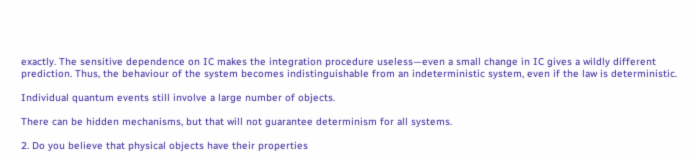exactly. The sensitive dependence on IC makes the integration procedure useless—even a small change in IC gives a wildly different prediction. Thus, the behaviour of the system becomes indistinguishable from an indeterministic system, even if the law is deterministic.

Individual quantum events still involve a large number of objects.

There can be hidden mechanisms, but that will not guarantee determinism for all systems.

2. Do you believe that physical objects have their properties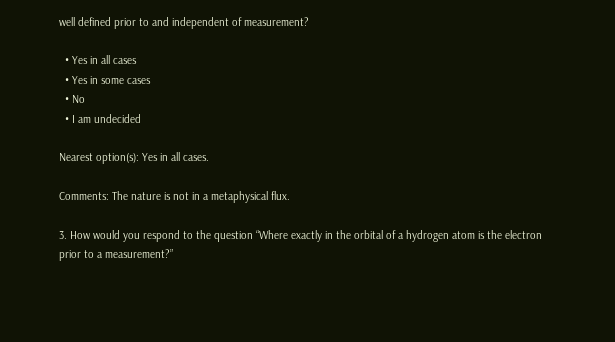well defined prior to and independent of measurement?

  • Yes in all cases
  • Yes in some cases
  • No
  • I am undecided

Nearest option(s): Yes in all cases.

Comments: The nature is not in a metaphysical flux.

3. How would you respond to the question “Where exactly in the orbital of a hydrogen atom is the electron prior to a measurement?”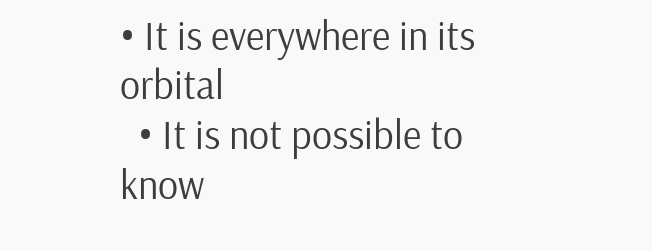• It is everywhere in its orbital
  • It is not possible to know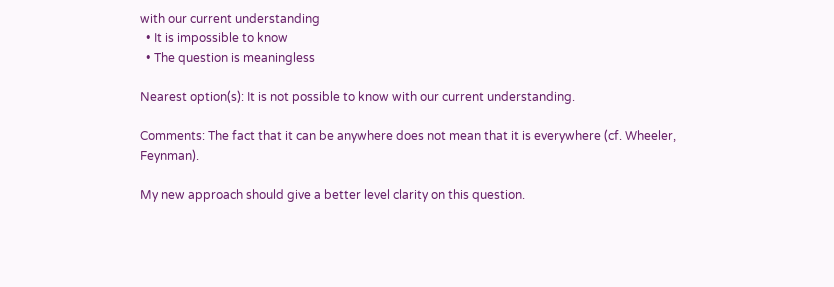with our current understanding
  • It is impossible to know
  • The question is meaningless

Nearest option(s): It is not possible to know with our current understanding.

Comments: The fact that it can be anywhere does not mean that it is everywhere (cf. Wheeler, Feynman).

My new approach should give a better level clarity on this question.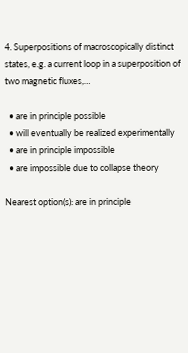4. Superpositions of macroscopically distinct states, e.g. a current loop in a superposition of two magnetic fluxes,…

  • are in principle possible
  • will eventually be realized experimentally
  • are in principle impossible
  • are impossible due to collapse theory

Nearest option(s): are in principle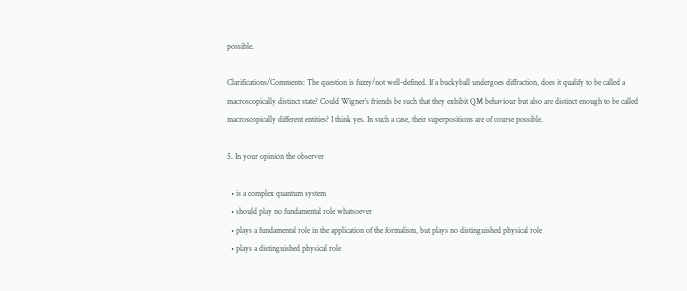possible.

Clarifications/Comments: The question is fuzzy/not well-defined. If a buckyball undergoes diffraction, does it qualify to be called a macroscopically distinct state? Could Wigner’s friends be such that they exhibit QM behaviour but also are distinct enough to be called macroscopically different entities? I think yes. In such a case, their superpositions are of course possible.

5. In your opinion the observer

  • is a complex quantum system
  • should play no fundamental role whatsoever
  • plays a fundamental role in the application of the formalism, but plays no distinguished physical role
  • plays a distinguished physical role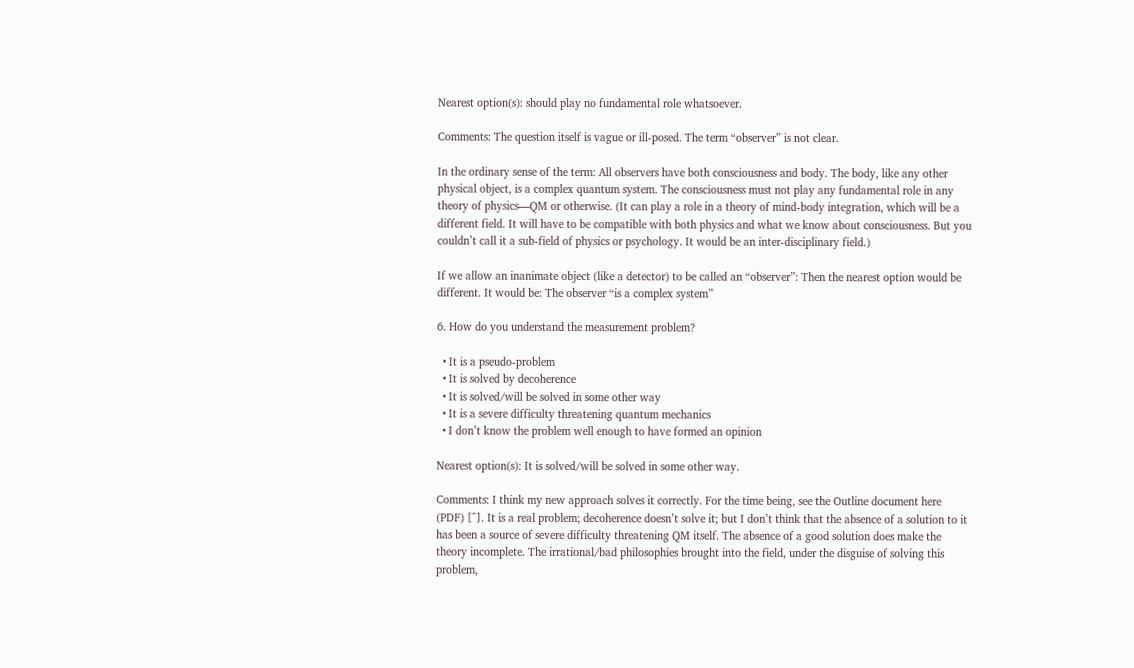Nearest option(s): should play no fundamental role whatsoever.

Comments: The question itself is vague or ill-posed. The term “observer” is not clear.

In the ordinary sense of the term: All observers have both consciousness and body. The body, like any other physical object, is a complex quantum system. The consciousness must not play any fundamental role in any theory of physics—QM or otherwise. (It can play a role in a theory of mind-body integration, which will be a different field. It will have to be compatible with both physics and what we know about consciousness. But you couldn’t call it a sub-field of physics or psychology. It would be an inter-disciplinary field.)

If we allow an inanimate object (like a detector) to be called an “observer”: Then the nearest option would be different. It would be: The observer “is a complex system”

6. How do you understand the measurement problem?

  • It is a pseudo-problem
  • It is solved by decoherence
  • It is solved/will be solved in some other way
  • It is a severe difficulty threatening quantum mechanics
  • I don’t know the problem well enough to have formed an opinion

Nearest option(s): It is solved/will be solved in some other way.

Comments: I think my new approach solves it correctly. For the time being, see the Outline document here  (PDF) [^]. It is a real problem; decoherence doesn’t solve it; but I don’t think that the absence of a solution to it has been a source of severe difficulty threatening QM itself. The absence of a good solution does make the theory incomplete. The irrational/bad philosophies brought into the field, under the disguise of solving this problem,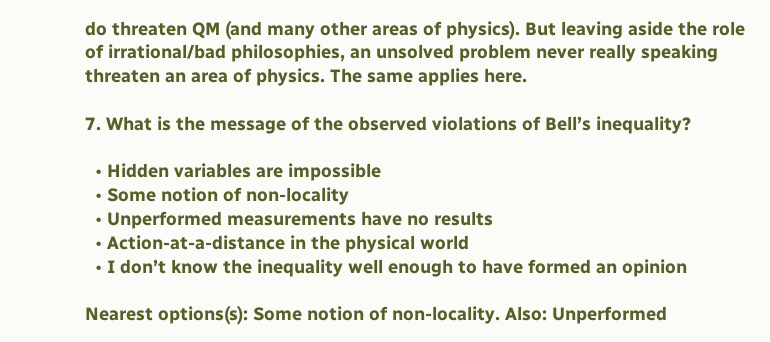do threaten QM (and many other areas of physics). But leaving aside the role of irrational/bad philosophies, an unsolved problem never really speaking threaten an area of physics. The same applies here.

7. What is the message of the observed violations of Bell’s inequality?

  • Hidden variables are impossible
  • Some notion of non-locality
  • Unperformed measurements have no results
  • Action-at-a-distance in the physical world
  • I don’t know the inequality well enough to have formed an opinion

Nearest options(s): Some notion of non-locality. Also: Unperformed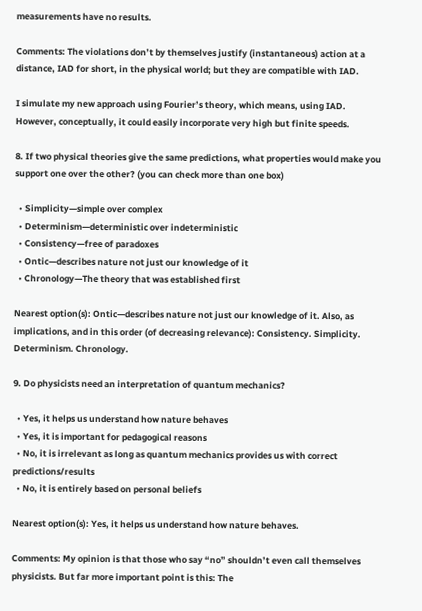measurements have no results.

Comments: The violations don’t by themselves justify (instantaneous) action at a distance, IAD for short, in the physical world; but they are compatible with IAD.

I simulate my new approach using Fourier’s theory, which means, using IAD. However, conceptually, it could easily incorporate very high but finite speeds.

8. If two physical theories give the same predictions, what properties would make you support one over the other? (you can check more than one box)

  • Simplicity—simple over complex
  • Determinism—deterministic over indeterministic
  • Consistency—free of paradoxes
  • Ontic—describes nature not just our knowledge of it
  • Chronology—The theory that was established first

Nearest option(s): Ontic—describes nature not just our knowledge of it. Also, as implications, and in this order (of decreasing relevance): Consistency. Simplicity. Determinism. Chronology.

9. Do physicists need an interpretation of quantum mechanics?

  • Yes, it helps us understand how nature behaves
  • Yes, it is important for pedagogical reasons
  • No, it is irrelevant as long as quantum mechanics provides us with correct predictions/results
  • No, it is entirely based on personal beliefs

Nearest option(s): Yes, it helps us understand how nature behaves.

Comments: My opinion is that those who say “no” shouldn’t even call themselves physicists. But far more important point is this: The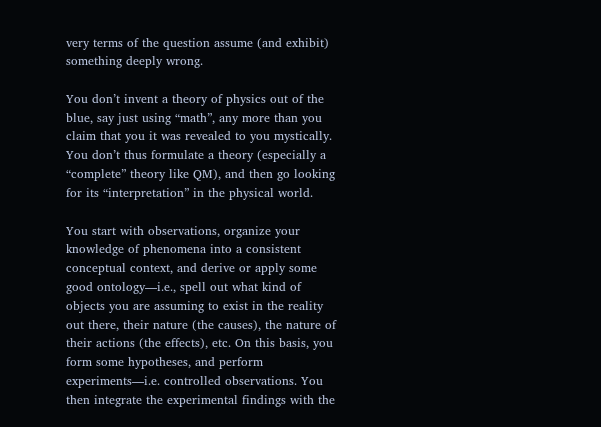very terms of the question assume (and exhibit) something deeply wrong.

You don’t invent a theory of physics out of the blue, say just using “math”, any more than you claim that you it was revealed to you mystically. You don’t thus formulate a theory (especially a “complete” theory like QM), and then go looking for its “interpretation” in the physical world.

You start with observations, organize your knowledge of phenomena into a consistent conceptual context, and derive or apply some good ontology—i.e., spell out what kind of objects you are assuming to exist in the reality out there, their nature (the causes), the nature of their actions (the effects), etc. On this basis, you form some hypotheses, and perform experiments—i.e. controlled observations. You then integrate the experimental findings with the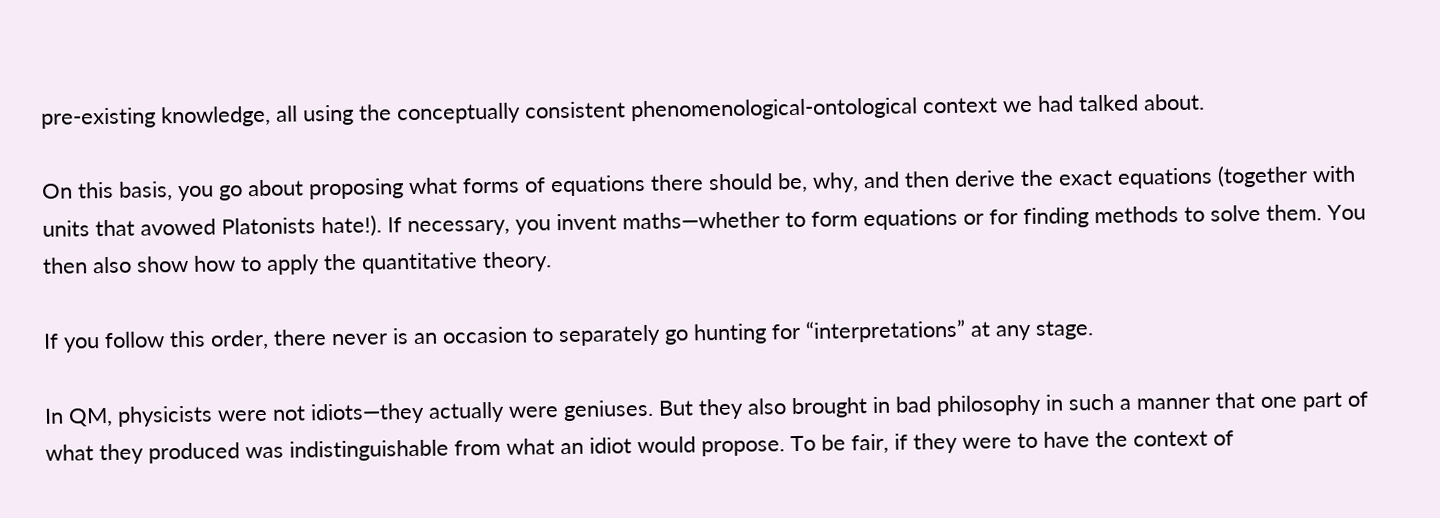pre-existing knowledge, all using the conceptually consistent phenomenological-ontological context we had talked about.

On this basis, you go about proposing what forms of equations there should be, why, and then derive the exact equations (together with units that avowed Platonists hate!). If necessary, you invent maths—whether to form equations or for finding methods to solve them. You then also show how to apply the quantitative theory.

If you follow this order, there never is an occasion to separately go hunting for “interpretations” at any stage.

In QM, physicists were not idiots—they actually were geniuses. But they also brought in bad philosophy in such a manner that one part of what they produced was indistinguishable from what an idiot would propose. To be fair, if they were to have the context of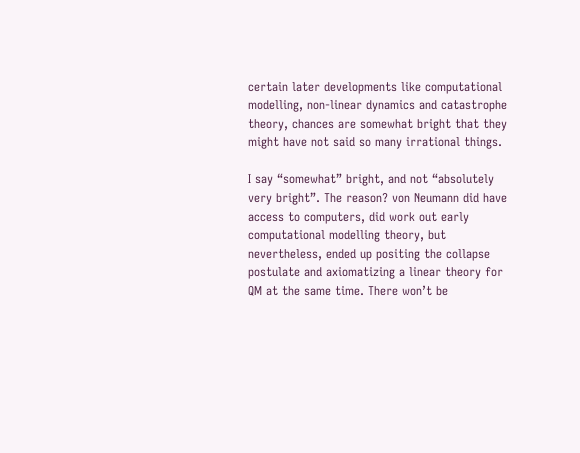certain later developments like computational modelling, non-linear dynamics and catastrophe theory, chances are somewhat bright that they might have not said so many irrational things.

I say “somewhat” bright, and not “absolutely very bright”. The reason? von Neumann did have access to computers, did work out early computational modelling theory, but nevertheless, ended up positing the collapse postulate and axiomatizing a linear theory for QM at the same time. There won’t be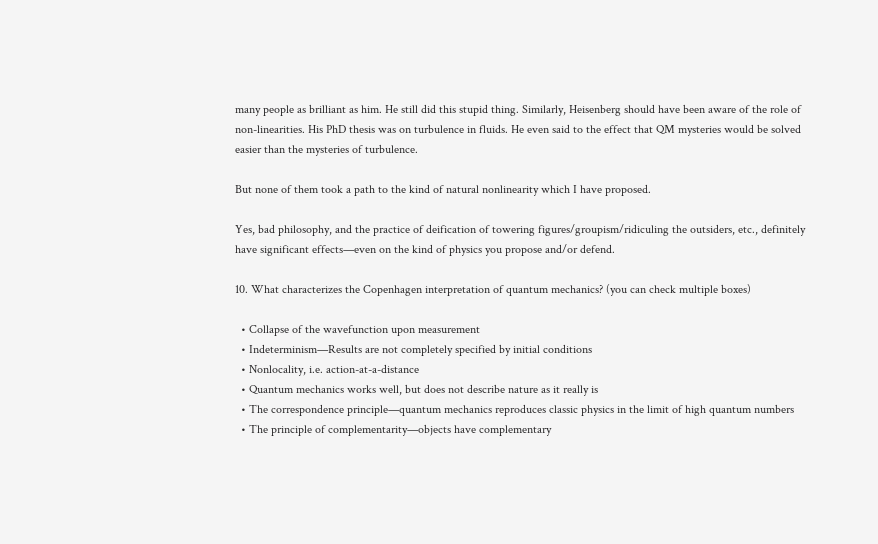many people as brilliant as him. He still did this stupid thing. Similarly, Heisenberg should have been aware of the role of non-linearities. His PhD thesis was on turbulence in fluids. He even said to the effect that QM mysteries would be solved easier than the mysteries of turbulence.

But none of them took a path to the kind of natural nonlinearity which I have proposed.

Yes, bad philosophy, and the practice of deification of towering figures/groupism/ridiculing the outsiders, etc., definitely have significant effects—even on the kind of physics you propose and/or defend.

10. What characterizes the Copenhagen interpretation of quantum mechanics? (you can check multiple boxes)

  • Collapse of the wavefunction upon measurement
  • Indeterminism—Results are not completely specified by initial conditions
  • Nonlocality, i.e. action-at-a-distance
  • Quantum mechanics works well, but does not describe nature as it really is
  • The correspondence principle—quantum mechanics reproduces classic physics in the limit of high quantum numbers
  • The principle of complementarity—objects have complementary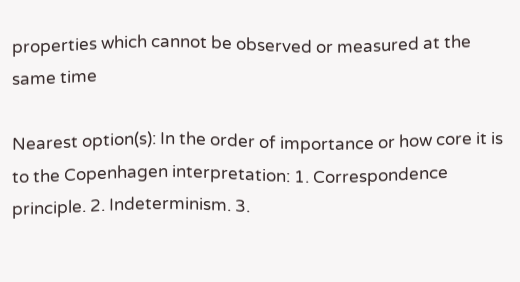properties which cannot be observed or measured at the same time

Nearest option(s): In the order of importance or how core it is to the Copenhagen interpretation: 1. Correspondence principle. 2. Indeterminism. 3.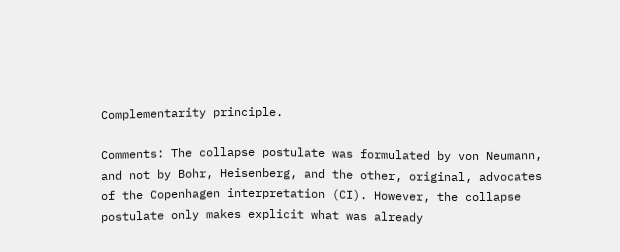Complementarity principle.

Comments: The collapse postulate was formulated by von Neumann, and not by Bohr, Heisenberg, and the other, original, advocates of the Copenhagen interpretation (CI). However, the collapse postulate only makes explicit what was already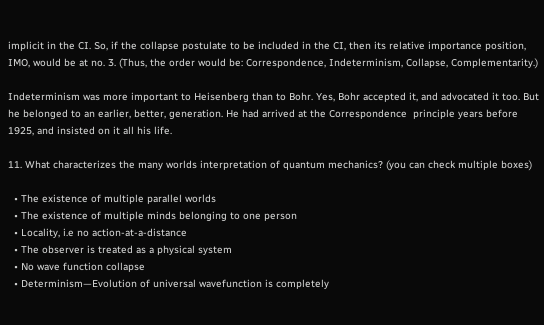implicit in the CI. So, if the collapse postulate to be included in the CI, then its relative importance position, IMO, would be at no. 3. (Thus, the order would be: Correspondence, Indeterminism, Collapse, Complementarity.)

Indeterminism was more important to Heisenberg than to Bohr. Yes, Bohr accepted it, and advocated it too. But he belonged to an earlier, better, generation. He had arrived at the Correspondence  principle years before 1925, and insisted on it all his life.

11. What characterizes the many worlds interpretation of quantum mechanics? (you can check multiple boxes)

  • The existence of multiple parallel worlds
  • The existence of multiple minds belonging to one person
  • Locality, i.e no action-at-a-distance
  • The observer is treated as a physical system
  • No wave function collapse
  • Determinism—Evolution of universal wavefunction is completely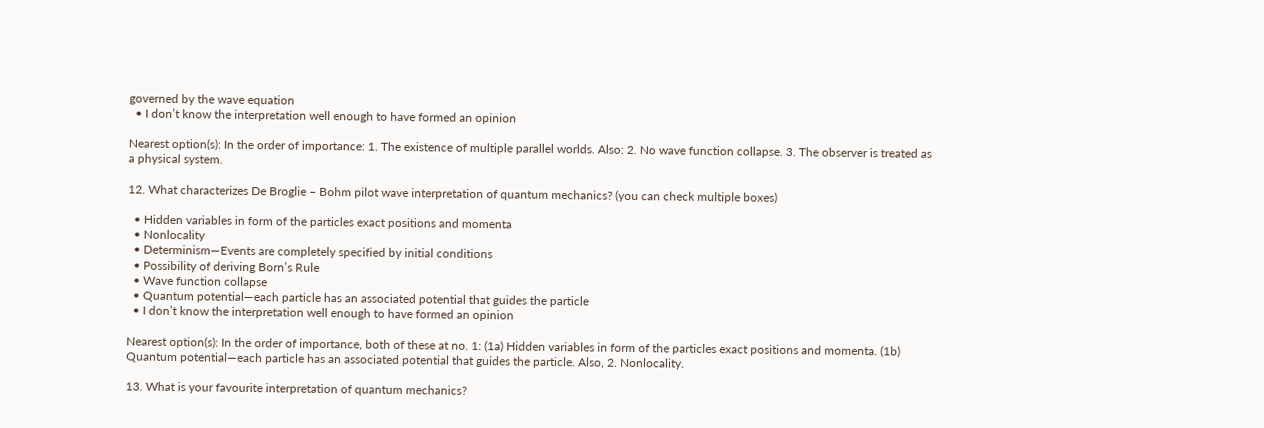governed by the wave equation
  • I don’t know the interpretation well enough to have formed an opinion

Nearest option(s): In the order of importance: 1. The existence of multiple parallel worlds. Also: 2. No wave function collapse. 3. The observer is treated as a physical system.

12. What characterizes De Broglie – Bohm pilot wave interpretation of quantum mechanics? (you can check multiple boxes)

  • Hidden variables in form of the particles exact positions and momenta
  • Nonlocality
  • Determinism—Events are completely specified by initial conditions
  • Possibility of deriving Born’s Rule
  • Wave function collapse
  • Quantum potential—each particle has an associated potential that guides the particle
  • I don’t know the interpretation well enough to have formed an opinion

Nearest option(s): In the order of importance, both of these at no. 1: (1a) Hidden variables in form of the particles exact positions and momenta. (1b) Quantum potential—each particle has an associated potential that guides the particle. Also, 2. Nonlocality.

13. What is your favourite interpretation of quantum mechanics?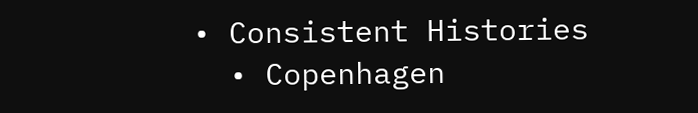• Consistent Histories
  • Copenhagen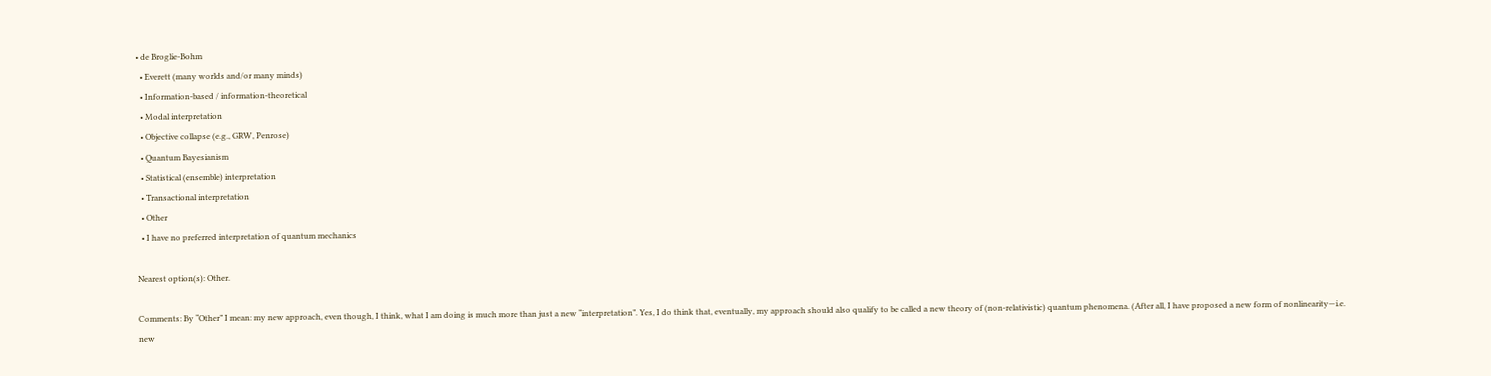• de Broglie-Bohm
  • Everett (many worlds and/or many minds)
  • Information-based / information-theoretical
  • Modal interpretation
  • Objective collapse (e.g., GRW, Penrose)
  • Quantum Bayesianism
  • Statistical (ensemble) interpretation
  • Transactional interpretation
  • Other
  • I have no preferred interpretation of quantum mechanics

Nearest option(s): Other.

Comments: By “Other” I mean: my new approach, even though, I think, what I am doing is much more than just a new “interpretation”. Yes, I do think that, eventually, my approach should also qualify to be called a new theory of (non-relativistic) quantum phenomena. (After all, I have proposed a new form of nonlinearity—i.e. new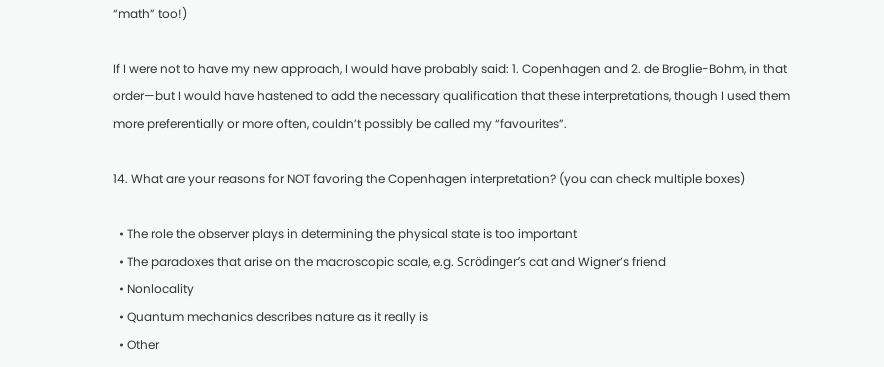“math” too!)

If I were not to have my new approach, I would have probably said: 1. Copenhagen and 2. de Broglie-Bohm, in that order—but I would have hastened to add the necessary qualification that these interpretations, though I used them more preferentially or more often, couldn’t possibly be called my “favourites”.

14. What are your reasons for NOT favoring the Copenhagen interpretation? (you can check multiple boxes)

  • The role the observer plays in determining the physical state is too important
  • The paradoxes that arise on the macroscopic scale, e.g. Scrödinger’s cat and Wigner’s friend
  • Nonlocality
  • Quantum mechanics describes nature as it really is
  • Other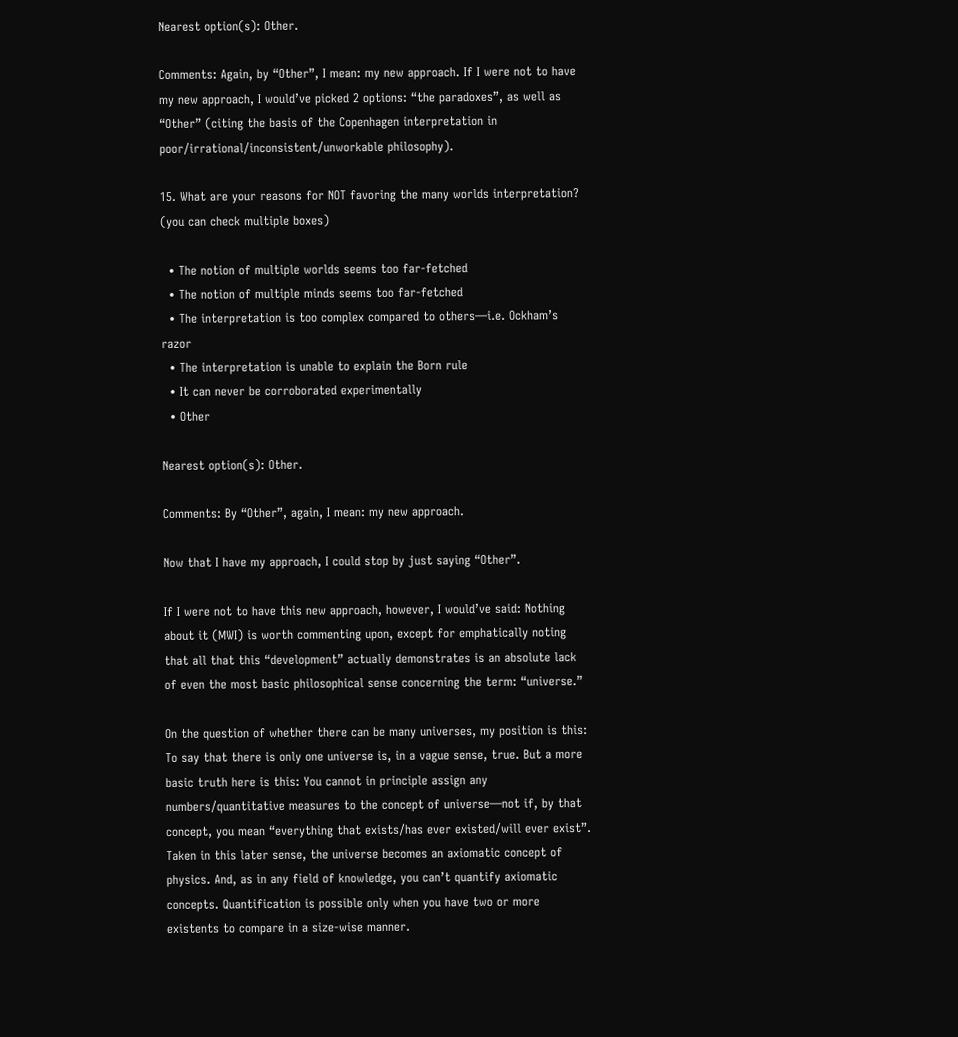Nearest option(s): Other.

Comments: Again, by “Other”, I mean: my new approach. If I were not to have my new approach, I would’ve picked 2 options: “the paradoxes”, as well as “Other” (citing the basis of the Copenhagen interpretation in poor/irrational/inconsistent/unworkable philosophy).

15. What are your reasons for NOT favoring the many worlds interpretation? (you can check multiple boxes)

  • The notion of multiple worlds seems too far-fetched
  • The notion of multiple minds seems too far-fetched
  • The interpretation is too complex compared to others—i.e. Ockham’s razor
  • The interpretation is unable to explain the Born rule
  • It can never be corroborated experimentally
  • Other

Nearest option(s): Other.

Comments: By “Other”, again, I mean: my new approach.

Now that I have my approach, I could stop by just saying “Other”.

If I were not to have this new approach, however, I would’ve said: Nothing about it (MWI) is worth commenting upon, except for emphatically noting that all that this “development” actually demonstrates is an absolute lack of even the most basic philosophical sense concerning the term: “universe.”

On the question of whether there can be many universes, my position is this: To say that there is only one universe is, in a vague sense, true. But a more basic truth here is this: You cannot in principle assign any numbers/quantitative measures to the concept of universe—not if, by that concept, you mean “everything that exists/has ever existed/will ever exist”. Taken in this later sense, the universe becomes an axiomatic concept of physics. And, as in any field of knowledge, you can’t quantify axiomatic concepts. Quantification is possible only when you have two or more existents to compare in a size-wise manner.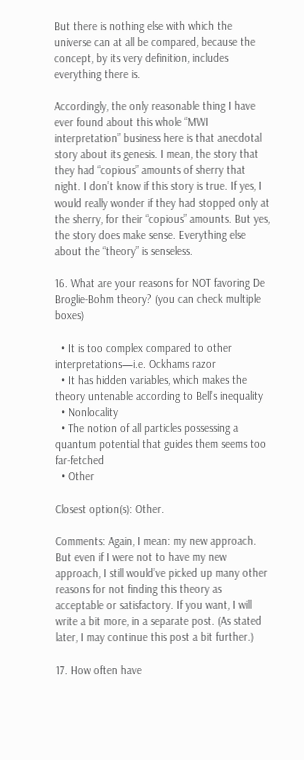But there is nothing else with which the universe can at all be compared, because the concept, by its very definition, includes everything there is.

Accordingly, the only reasonable thing I have ever found about this whole “MWI interpretation” business here is that anecdotal story about its genesis. I mean, the story that they had “copious” amounts of sherry that night. I don’t know if this story is true. If yes, I would really wonder if they had stopped only at the sherry, for their “copious” amounts. But yes, the story does make sense. Everything else about the “theory” is senseless.

16. What are your reasons for NOT favoring De Broglie-Bohm theory? (you can check multiple boxes)

  • It is too complex compared to other interpretations—i.e. Ockhams razor
  • It has hidden variables, which makes the theory untenable according to Bell’s inequality
  • Nonlocality
  • The notion of all particles possessing a quantum potential that guides them seems too far-fetched
  • Other

Closest option(s): Other.

Comments: Again, I mean: my new approach. But even if I were not to have my new approach, I still would’ve picked up many other reasons for not finding this theory as acceptable or satisfactory. If you want, I will write a bit more, in a separate post. (As stated later, I may continue this post a bit further.)

17. How often have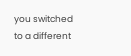you switched to a different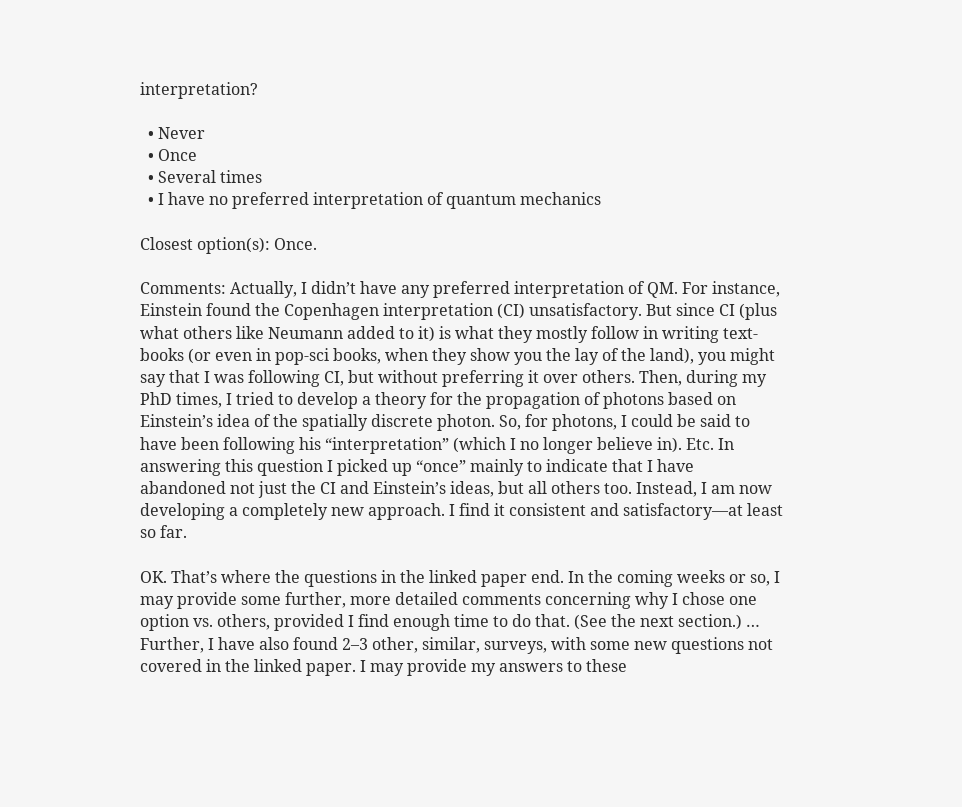interpretation?

  • Never
  • Once
  • Several times
  • I have no preferred interpretation of quantum mechanics

Closest option(s): Once.

Comments: Actually, I didn’t have any preferred interpretation of QM. For instance, Einstein found the Copenhagen interpretation (CI) unsatisfactory. But since CI (plus what others like Neumann added to it) is what they mostly follow in writing text-books (or even in pop-sci books, when they show you the lay of the land), you might say that I was following CI, but without preferring it over others. Then, during my PhD times, I tried to develop a theory for the propagation of photons based on Einstein’s idea of the spatially discrete photon. So, for photons, I could be said to have been following his “interpretation” (which I no longer believe in). Etc. In answering this question I picked up “once” mainly to indicate that I have abandoned not just the CI and Einstein’s ideas, but all others too. Instead, I am now developing a completely new approach. I find it consistent and satisfactory—at least so far.

OK. That’s where the questions in the linked paper end. In the coming weeks or so, I may provide some further, more detailed comments concerning why I chose one option vs. others, provided I find enough time to do that. (See the next section.) … Further, I have also found 2–3 other, similar, surveys, with some new questions not covered in the linked paper. I may provide my answers to these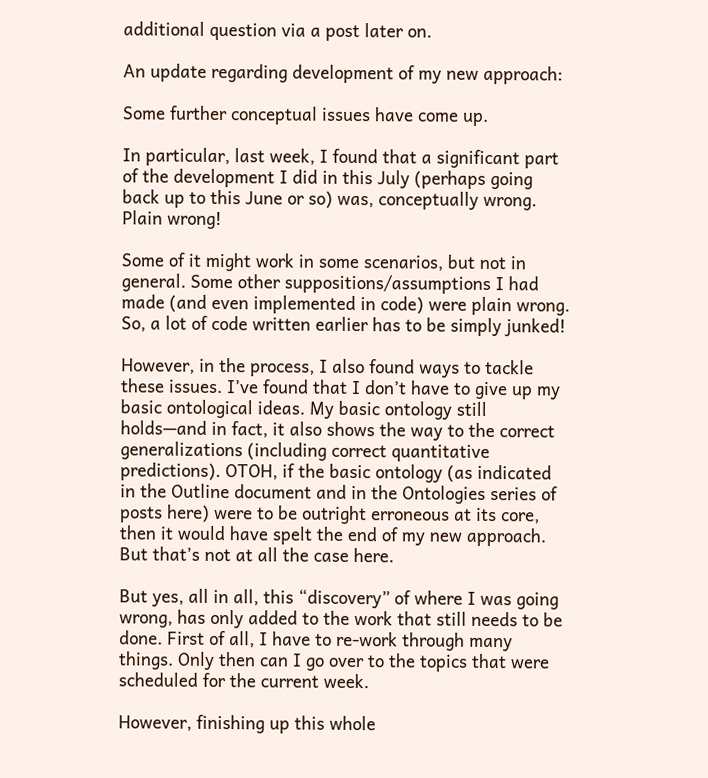additional question via a post later on.

An update regarding development of my new approach:

Some further conceptual issues have come up.

In particular, last week, I found that a significant part of the development I did in this July (perhaps going back up to this June or so) was, conceptually wrong. Plain wrong!

Some of it might work in some scenarios, but not in general. Some other suppositions/assumptions I had made (and even implemented in code) were plain wrong. So, a lot of code written earlier has to be simply junked!

However, in the process, I also found ways to tackle these issues. I’ve found that I don’t have to give up my basic ontological ideas. My basic ontology still holds—and in fact, it also shows the way to the correct generalizations (including correct quantitative predictions). OTOH, if the basic ontology (as indicated in the Outline document and in the Ontologies series of posts here) were to be outright erroneous at its core, then it would have spelt the end of my new approach. But that’s not at all the case here.

But yes, all in all, this “discovery” of where I was going wrong, has only added to the work that still needs to be done. First of all, I have to re-work through many things. Only then can I go over to the topics that were scheduled for the current week.

However, finishing up this whole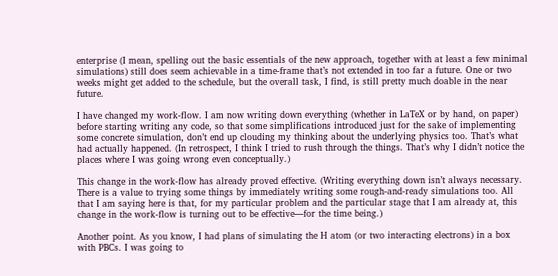enterprise (I mean, spelling out the basic essentials of the new approach, together with at least a few minimal simulations) still does seem achievable in a time-frame that’s not extended in too far a future. One or two weeks might get added to the schedule, but the overall task, I find, is still pretty much doable in the near future.

I have changed my work-flow. I am now writing down everything (whether in LaTeX or by hand, on paper) before starting writing any code, so that some simplifications introduced just for the sake of implementing some concrete simulation, don’t end up clouding my thinking about the underlying physics too. That’s what had actually happened. (In retrospect, I think I tried to rush through the things. That’s why I didn’t notice the places where I was going wrong even conceptually.)

This change in the work-flow has already proved effective. (Writing everything down isn’t always necessary. There is a value to trying some things by immediately writing some rough-and-ready simulations too. All that I am saying here is that, for my particular problem and the particular stage that I am already at, this change in the work-flow is turning out to be effective—for the time being.)

Another point. As you know, I had plans of simulating the H atom (or two interacting electrons) in a box with PBCs. I was going to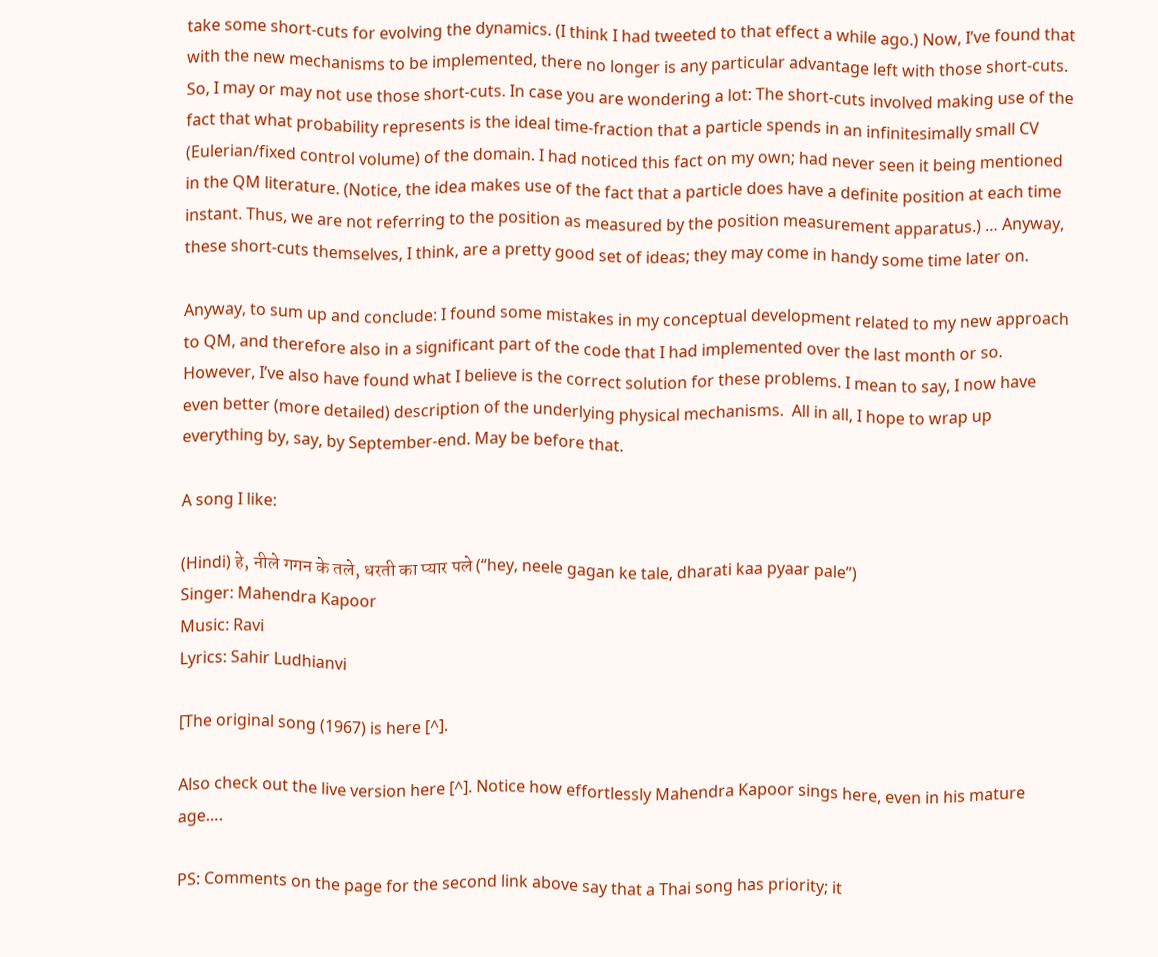take some short-cuts for evolving the dynamics. (I think I had tweeted to that effect a while ago.) Now, I’ve found that with the new mechanisms to be implemented, there no longer is any particular advantage left with those short-cuts. So, I may or may not use those short-cuts. In case you are wondering a lot: The short-cuts involved making use of the fact that what probability represents is the ideal time-fraction that a particle spends in an infinitesimally small CV (Eulerian/fixed control volume) of the domain. I had noticed this fact on my own; had never seen it being mentioned in the QM literature. (Notice, the idea makes use of the fact that a particle does have a definite position at each time instant. Thus, we are not referring to the position as measured by the position measurement apparatus.) … Anyway, these short-cuts themselves, I think, are a pretty good set of ideas; they may come in handy some time later on.

Anyway, to sum up and conclude: I found some mistakes in my conceptual development related to my new approach to QM, and therefore also in a significant part of the code that I had implemented over the last month or so. However, I’ve also have found what I believe is the correct solution for these problems. I mean to say, I now have even better (more detailed) description of the underlying physical mechanisms.  All in all, I hope to wrap up everything by, say, by September-end. May be before that.

A song I like:

(Hindi) हे, नीले गगन के तले, धरती का प्यार पले (“hey, neele gagan ke tale, dharati kaa pyaar pale”)
Singer: Mahendra Kapoor
Music: Ravi
Lyrics: Sahir Ludhianvi

[The original song (1967) is here [^].

Also check out the live version here [^]. Notice how effortlessly Mahendra Kapoor sings here, even in his mature age….

PS: Comments on the page for the second link above say that a Thai song has priority; it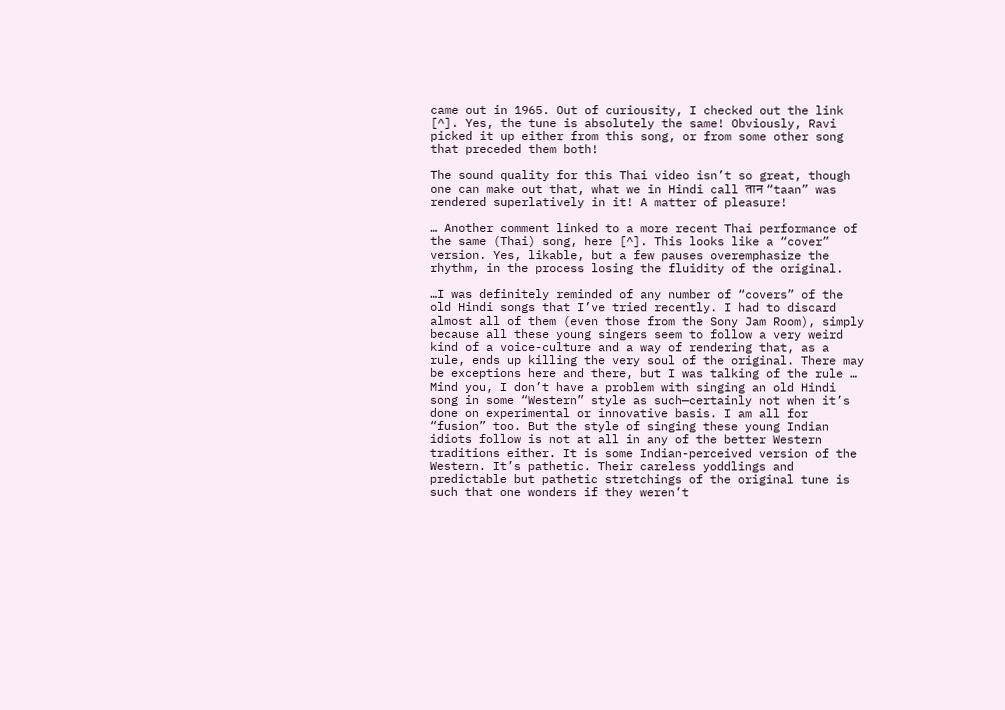came out in 1965. Out of curiousity, I checked out the link [^]. Yes, the tune is absolutely the same! Obviously, Ravi picked it up either from this song, or from some other song that preceded them both!

The sound quality for this Thai video isn’t so great, though one can make out that, what we in Hindi call तान “taan” was rendered superlatively in it! A matter of pleasure!

… Another comment linked to a more recent Thai performance of the same (Thai) song, here [^]. This looks like a “cover” version. Yes, likable, but a few pauses overemphasize the rhythm, in the process losing the fluidity of the original.

…I was definitely reminded of any number of “covers” of the old Hindi songs that I’ve tried recently. I had to discard almost all of them (even those from the Sony Jam Room), simply because all these young singers seem to follow a very weird kind of a voice-culture and a way of rendering that, as a rule, ends up killing the very soul of the original. There may be exceptions here and there, but I was talking of the rule … Mind you, I don’t have a problem with singing an old Hindi song in some “Western” style as such—certainly not when it’s done on experimental or innovative basis. I am all for “fusion” too. But the style of singing these young Indian idiots follow is not at all in any of the better Western traditions either. It is some Indian-perceived version of the Western. It’s pathetic. Their careless yoddlings and predictable but pathetic stretchings of the original tune is such that one wonders if they weren’t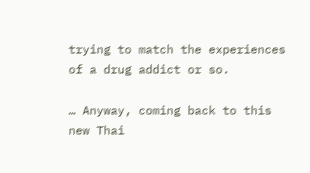trying to match the experiences of a drug addict or so.

… Anyway, coming back to this new Thai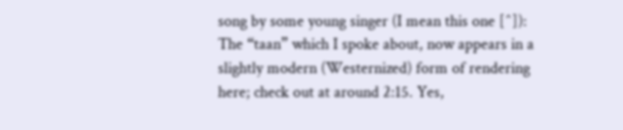song by some young singer (I mean this one [^]): The “taan” which I spoke about, now appears in a slightly modern (Westernized) form of rendering here; check out at around 2:15. Yes,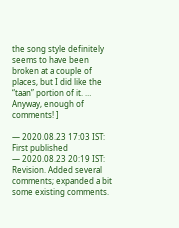the song style definitely seems to have been broken at a couple of places, but I did like the “taan” portion of it. … Anyway, enough of comments! ]

— 2020.08.23 17:03 IST: First published
— 2020.08.23 20:19 IST: Revision. Added several comments; expanded a bit some existing comments.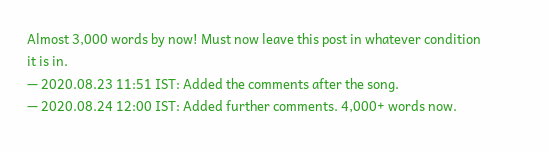Almost 3,000 words by now! Must now leave this post in whatever condition it is in.
— 2020.08.23 11:51 IST: Added the comments after the song.
— 2020.08.24 12:00 IST: Added further comments. 4,000+ words now.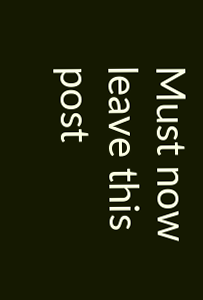Must now leave this post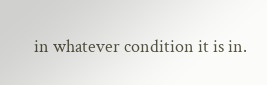in whatever condition it is in.